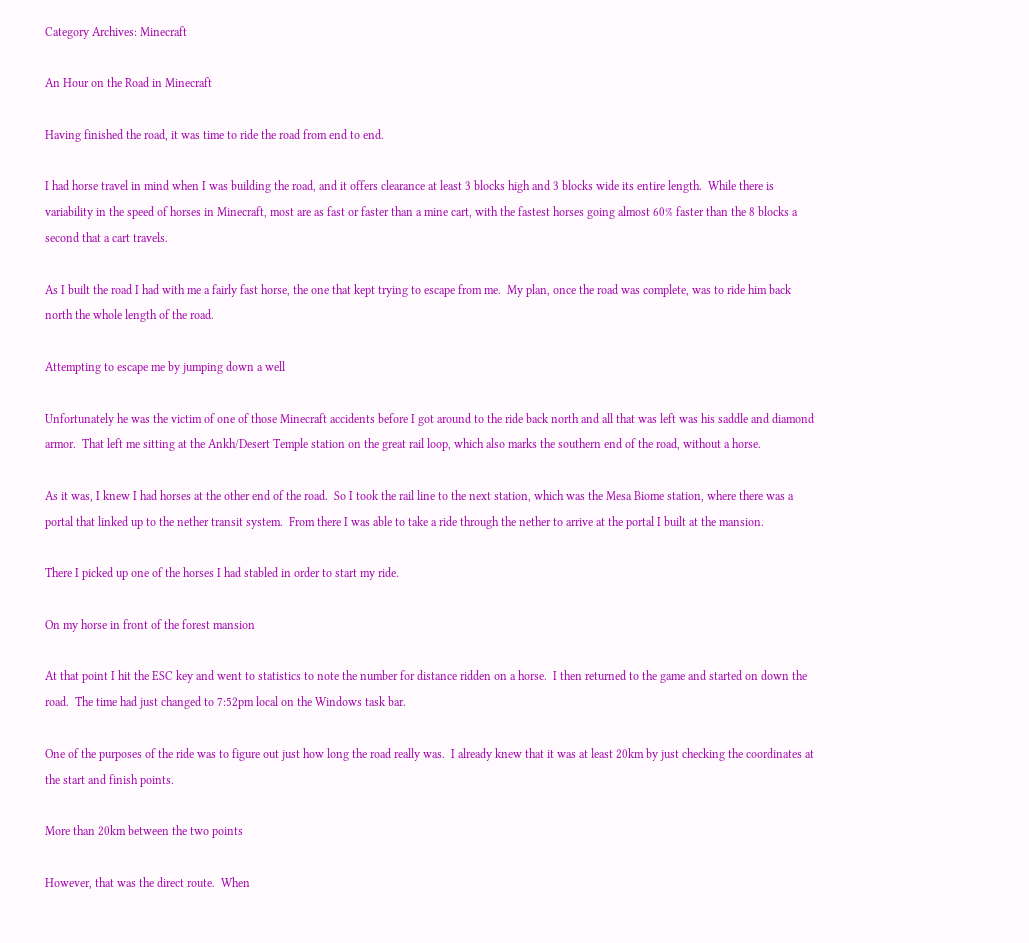Category Archives: Minecraft

An Hour on the Road in Minecraft

Having finished the road, it was time to ride the road from end to end.

I had horse travel in mind when I was building the road, and it offers clearance at least 3 blocks high and 3 blocks wide its entire length.  While there is variability in the speed of horses in Minecraft, most are as fast or faster than a mine cart, with the fastest horses going almost 60% faster than the 8 blocks a second that a cart travels.

As I built the road I had with me a fairly fast horse, the one that kept trying to escape from me.  My plan, once the road was complete, was to ride him back north the whole length of the road.

Attempting to escape me by jumping down a well

Unfortunately he was the victim of one of those Minecraft accidents before I got around to the ride back north and all that was left was his saddle and diamond armor.  That left me sitting at the Ankh/Desert Temple station on the great rail loop, which also marks the southern end of the road, without a horse.

As it was, I knew I had horses at the other end of the road.  So I took the rail line to the next station, which was the Mesa Biome station, where there was a portal that linked up to the nether transit system.  From there I was able to take a ride through the nether to arrive at the portal I built at the mansion.

There I picked up one of the horses I had stabled in order to start my ride.

On my horse in front of the forest mansion

At that point I hit the ESC key and went to statistics to note the number for distance ridden on a horse.  I then returned to the game and started on down the road.  The time had just changed to 7:52pm local on the Windows task bar.

One of the purposes of the ride was to figure out just how long the road really was.  I already knew that it was at least 20km by just checking the coordinates at the start and finish points.

More than 20km between the two points

However, that was the direct route.  When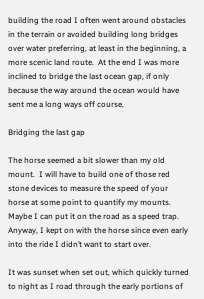building the road I often went around obstacles in the terrain or avoided building long bridges over water preferring, at least in the beginning, a more scenic land route.  At the end I was more inclined to bridge the last ocean gap, if only because the way around the ocean would have sent me a long ways off course.

Bridging the last gap

The horse seemed a bit slower than my old mount.  I will have to build one of those red stone devices to measure the speed of your horse at some point to quantify my mounts.  Maybe I can put it on the road as a speed trap.  Anyway, I kept on with the horse since even early into the ride I didn’t want to start over.

It was sunset when set out, which quickly turned to night as I road through the early portions of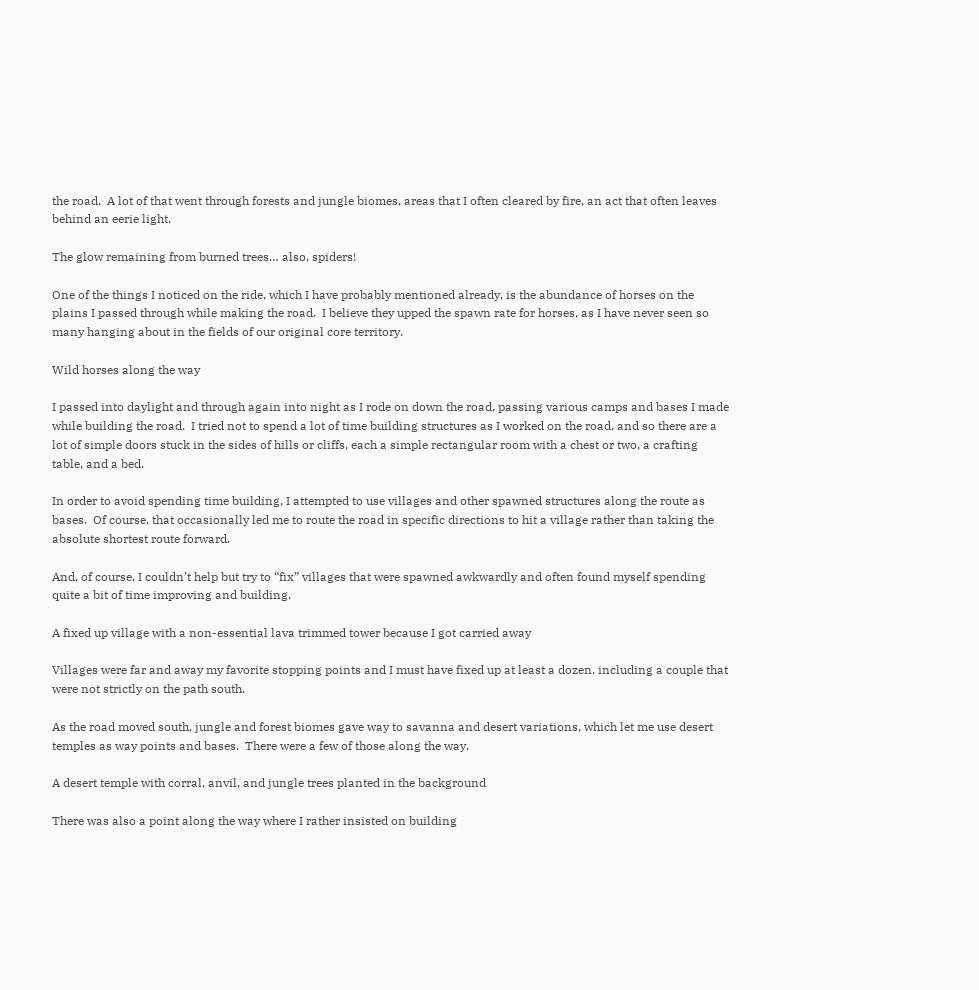the road.  A lot of that went through forests and jungle biomes, areas that I often cleared by fire, an act that often leaves behind an eerie light.

The glow remaining from burned trees… also, spiders!

One of the things I noticed on the ride, which I have probably mentioned already, is the abundance of horses on the plains I passed through while making the road.  I believe they upped the spawn rate for horses, as I have never seen so many hanging about in the fields of our original core territory.

Wild horses along the way

I passed into daylight and through again into night as I rode on down the road, passing various camps and bases I made while building the road.  I tried not to spend a lot of time building structures as I worked on the road, and so there are a lot of simple doors stuck in the sides of hills or cliffs, each a simple rectangular room with a chest or two, a crafting table, and a bed.

In order to avoid spending time building, I attempted to use villages and other spawned structures along the route as bases.  Of course, that occasionally led me to route the road in specific directions to hit a village rather than taking the absolute shortest route forward.

And, of course, I couldn’t help but try to “fix” villages that were spawned awkwardly and often found myself spending quite a bit of time improving and building.

A fixed up village with a non-essential lava trimmed tower because I got carried away

Villages were far and away my favorite stopping points and I must have fixed up at least a dozen, including a couple that were not strictly on the path south.

As the road moved south, jungle and forest biomes gave way to savanna and desert variations, which let me use desert temples as way points and bases.  There were a few of those along the way.

A desert temple with corral, anvil, and jungle trees planted in the background

There was also a point along the way where I rather insisted on building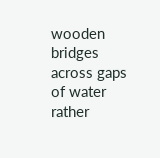wooden bridges across gaps of water rather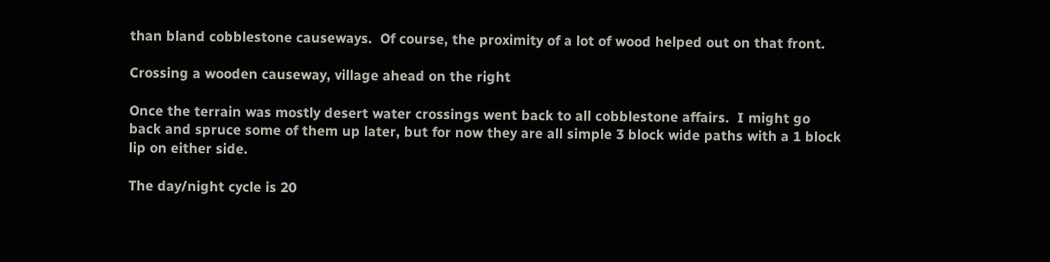than bland cobblestone causeways.  Of course, the proximity of a lot of wood helped out on that front.

Crossing a wooden causeway, village ahead on the right

Once the terrain was mostly desert water crossings went back to all cobblestone affairs.  I might go back and spruce some of them up later, but for now they are all simple 3 block wide paths with a 1 block lip on either side.

The day/night cycle is 20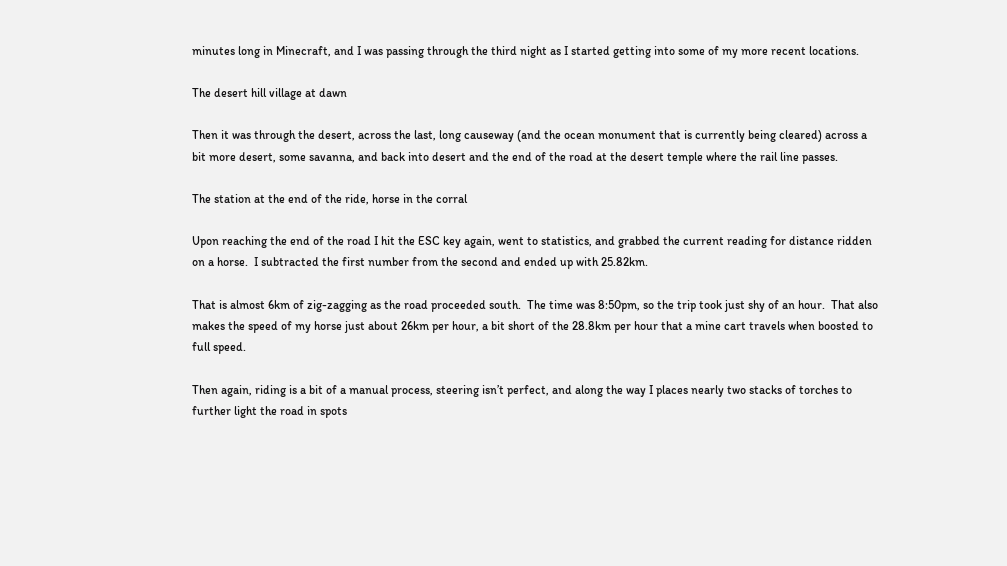minutes long in Minecraft, and I was passing through the third night as I started getting into some of my more recent locations.

The desert hill village at dawn

Then it was through the desert, across the last, long causeway (and the ocean monument that is currently being cleared) across a bit more desert, some savanna, and back into desert and the end of the road at the desert temple where the rail line passes.

The station at the end of the ride, horse in the corral

Upon reaching the end of the road I hit the ESC key again, went to statistics, and grabbed the current reading for distance ridden on a horse.  I subtracted the first number from the second and ended up with 25.82km.

That is almost 6km of zig-zagging as the road proceeded south.  The time was 8:50pm, so the trip took just shy of an hour.  That also makes the speed of my horse just about 26km per hour, a bit short of the 28.8km per hour that a mine cart travels when boosted to full speed.

Then again, riding is a bit of a manual process, steering isn’t perfect, and along the way I places nearly two stacks of torches to further light the road in spots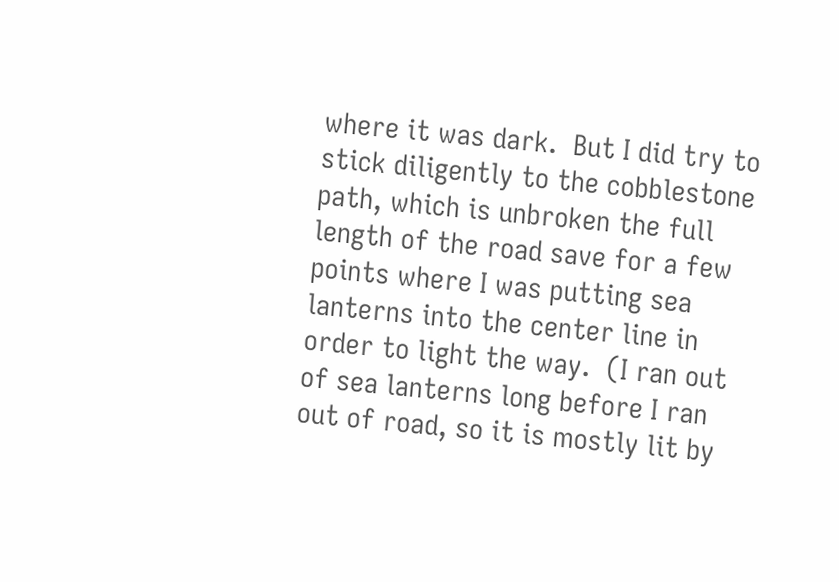where it was dark.  But I did try to stick diligently to the cobblestone path, which is unbroken the full length of the road save for a few points where I was putting sea lanterns into the center line in order to light the way.  (I ran out of sea lanterns long before I ran out of road, so it is mostly lit by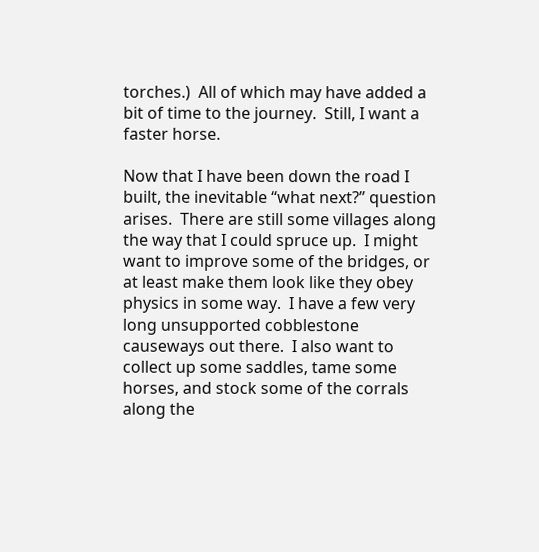torches.)  All of which may have added a bit of time to the journey.  Still, I want a faster horse.

Now that I have been down the road I built, the inevitable “what next?” question arises.  There are still some villages along the way that I could spruce up.  I might want to improve some of the bridges, or at least make them look like they obey physics in some way.  I have a few very long unsupported cobblestone causeways out there.  I also want to collect up some saddles, tame some horses, and stock some of the corrals along the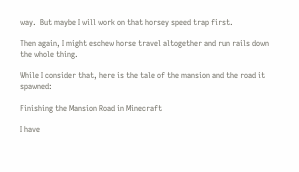way.  But maybe I will work on that horsey speed trap first.

Then again, I might eschew horse travel altogether and run rails down the whole thing.

While I consider that, here is the tale of the mansion and the road it spawned:

Finishing the Mansion Road in Minecraft

I have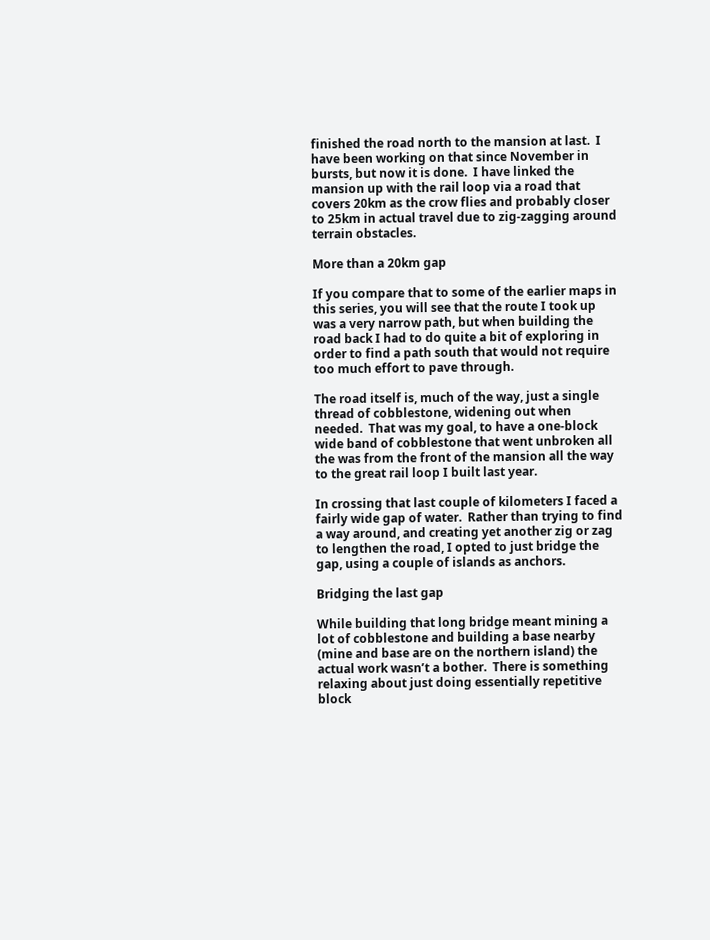finished the road north to the mansion at last.  I have been working on that since November in bursts, but now it is done.  I have linked the mansion up with the rail loop via a road that covers 20km as the crow flies and probably closer to 25km in actual travel due to zig-zagging around terrain obstacles.

More than a 20km gap

If you compare that to some of the earlier maps in this series, you will see that the route I took up was a very narrow path, but when building the road back I had to do quite a bit of exploring in order to find a path south that would not require too much effort to pave through.

The road itself is, much of the way, just a single thread of cobblestone, widening out when needed.  That was my goal, to have a one-block wide band of cobblestone that went unbroken all the was from the front of the mansion all the way to the great rail loop I built last year.

In crossing that last couple of kilometers I faced a fairly wide gap of water.  Rather than trying to find a way around, and creating yet another zig or zag to lengthen the road, I opted to just bridge the gap, using a couple of islands as anchors.

Bridging the last gap

While building that long bridge meant mining a lot of cobblestone and building a base nearby (mine and base are on the northern island) the actual work wasn’t a bother.  There is something relaxing about just doing essentially repetitive block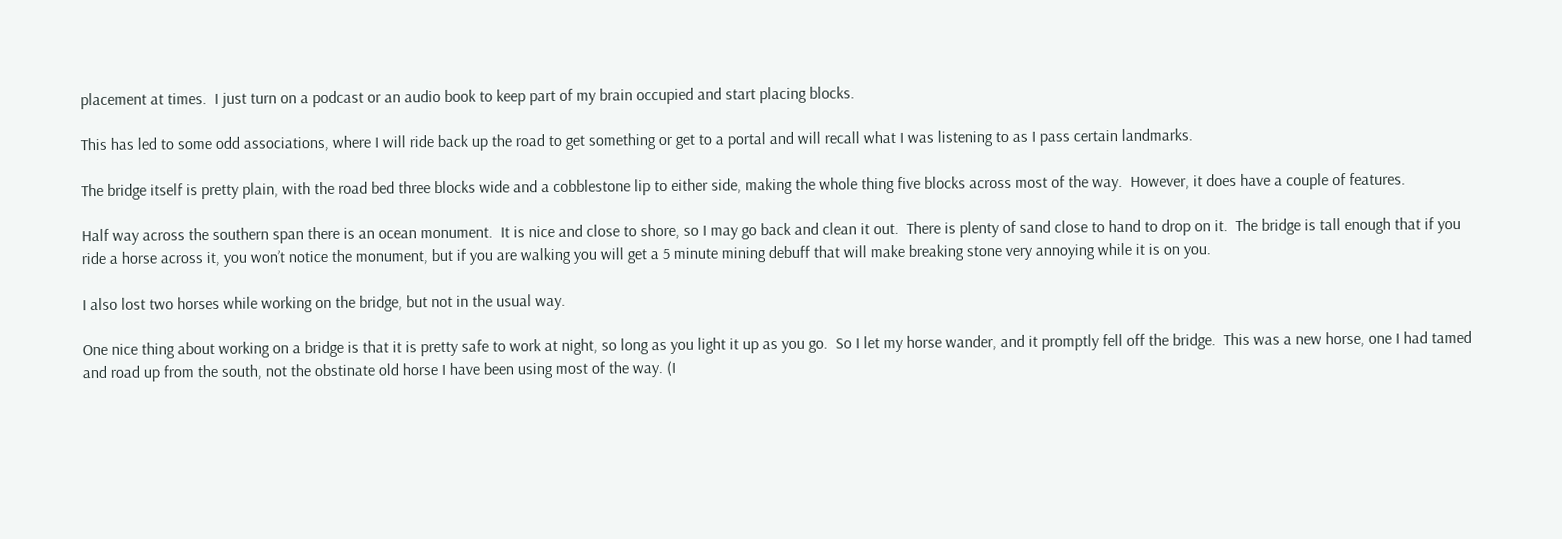placement at times.  I just turn on a podcast or an audio book to keep part of my brain occupied and start placing blocks.

This has led to some odd associations, where I will ride back up the road to get something or get to a portal and will recall what I was listening to as I pass certain landmarks.

The bridge itself is pretty plain, with the road bed three blocks wide and a cobblestone lip to either side, making the whole thing five blocks across most of the way.  However, it does have a couple of features.

Half way across the southern span there is an ocean monument.  It is nice and close to shore, so I may go back and clean it out.  There is plenty of sand close to hand to drop on it.  The bridge is tall enough that if you ride a horse across it, you won’t notice the monument, but if you are walking you will get a 5 minute mining debuff that will make breaking stone very annoying while it is on you.

I also lost two horses while working on the bridge, but not in the usual way.

One nice thing about working on a bridge is that it is pretty safe to work at night, so long as you light it up as you go.  So I let my horse wander, and it promptly fell off the bridge.  This was a new horse, one I had tamed and road up from the south, not the obstinate old horse I have been using most of the way. (I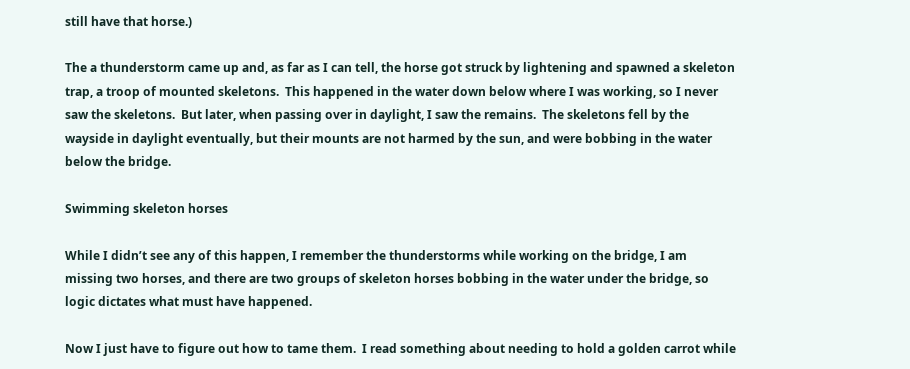still have that horse.)

The a thunderstorm came up and, as far as I can tell, the horse got struck by lightening and spawned a skeleton trap, a troop of mounted skeletons.  This happened in the water down below where I was working, so I never saw the skeletons.  But later, when passing over in daylight, I saw the remains.  The skeletons fell by the wayside in daylight eventually, but their mounts are not harmed by the sun, and were bobbing in the water below the bridge.

Swimming skeleton horses

While I didn’t see any of this happen, I remember the thunderstorms while working on the bridge, I am missing two horses, and there are two groups of skeleton horses bobbing in the water under the bridge, so logic dictates what must have happened.

Now I just have to figure out how to tame them.  I read something about needing to hold a golden carrot while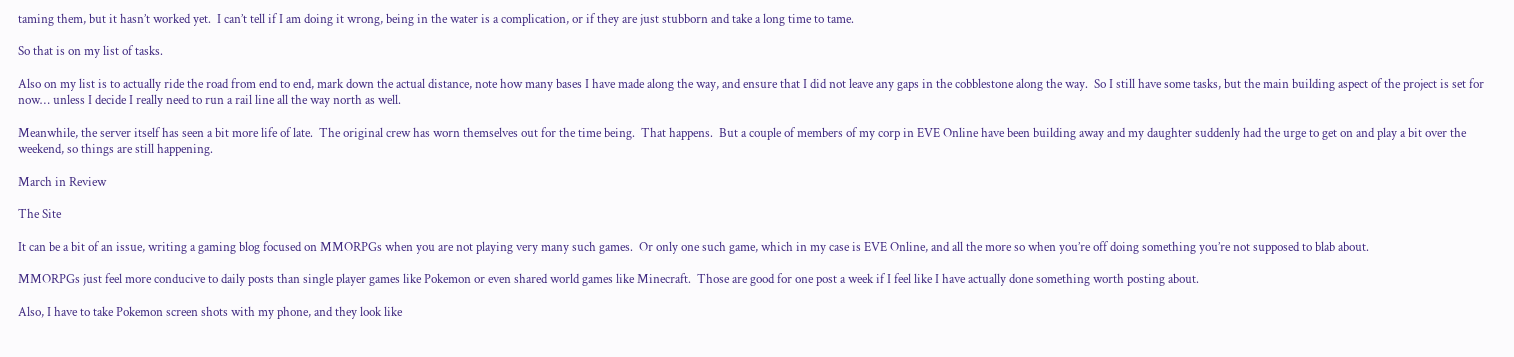taming them, but it hasn’t worked yet.  I can’t tell if I am doing it wrong, being in the water is a complication, or if they are just stubborn and take a long time to tame.

So that is on my list of tasks.

Also on my list is to actually ride the road from end to end, mark down the actual distance, note how many bases I have made along the way, and ensure that I did not leave any gaps in the cobblestone along the way.  So I still have some tasks, but the main building aspect of the project is set for now… unless I decide I really need to run a rail line all the way north as well.

Meanwhile, the server itself has seen a bit more life of late.  The original crew has worn themselves out for the time being.  That happens.  But a couple of members of my corp in EVE Online have been building away and my daughter suddenly had the urge to get on and play a bit over the weekend, so things are still happening.

March in Review

The Site

It can be a bit of an issue, writing a gaming blog focused on MMORPGs when you are not playing very many such games.  Or only one such game, which in my case is EVE Online, and all the more so when you’re off doing something you’re not supposed to blab about.

MMORPGs just feel more conducive to daily posts than single player games like Pokemon or even shared world games like Minecraft.  Those are good for one post a week if I feel like I have actually done something worth posting about.

Also, I have to take Pokemon screen shots with my phone, and they look like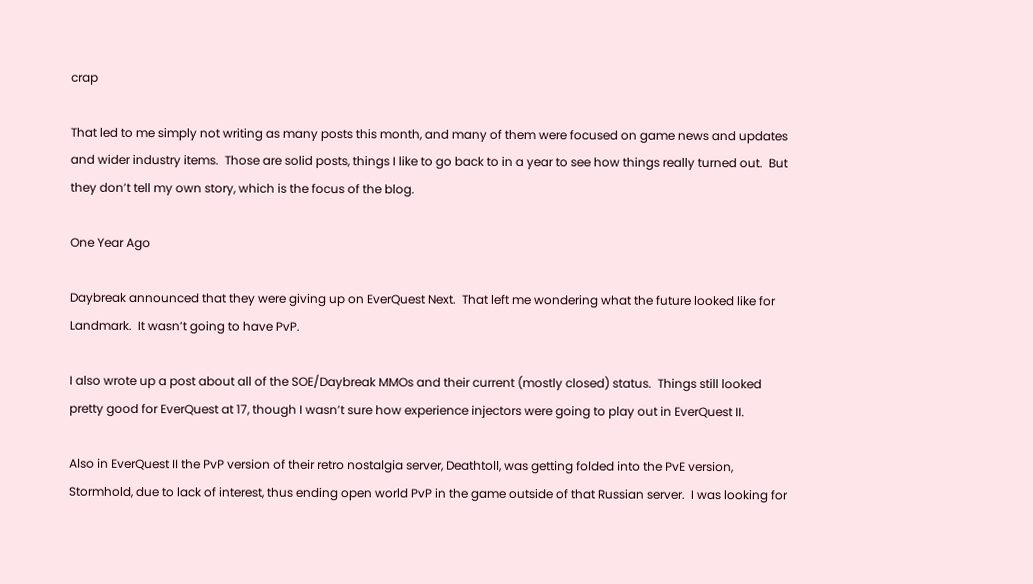crap

That led to me simply not writing as many posts this month, and many of them were focused on game news and updates and wider industry items.  Those are solid posts, things I like to go back to in a year to see how things really turned out.  But they don’t tell my own story, which is the focus of the blog.

One Year Ago

Daybreak announced that they were giving up on EverQuest Next.  That left me wondering what the future looked like for Landmark.  It wasn’t going to have PvP.

I also wrote up a post about all of the SOE/Daybreak MMOs and their current (mostly closed) status.  Things still looked pretty good for EverQuest at 17, though I wasn’t sure how experience injectors were going to play out in EverQuest II.

Also in EverQuest II the PvP version of their retro nostalgia server, Deathtoll, was getting folded into the PvE version, Stormhold, due to lack of interest, thus ending open world PvP in the game outside of that Russian server.  I was looking for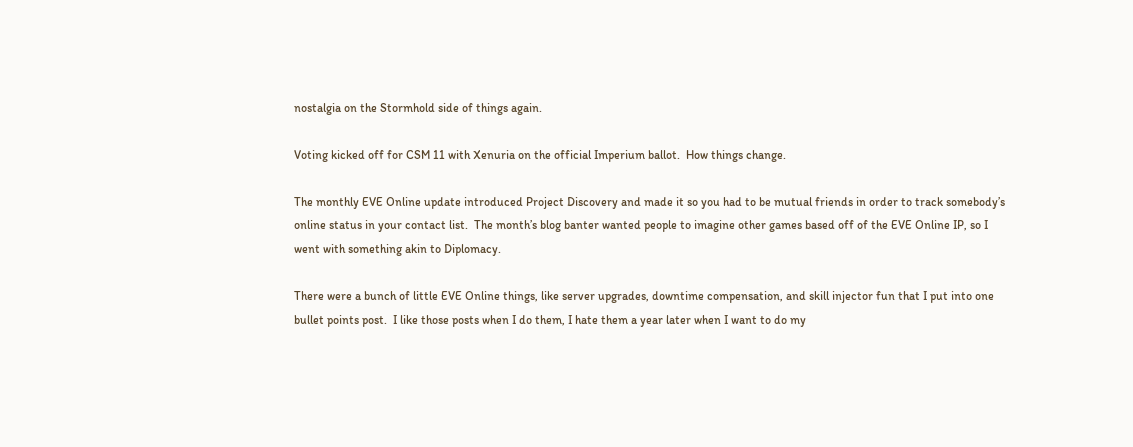nostalgia on the Stormhold side of things again.

Voting kicked off for CSM 11 with Xenuria on the official Imperium ballot.  How things change.

The monthly EVE Online update introduced Project Discovery and made it so you had to be mutual friends in order to track somebody’s online status in your contact list.  The month’s blog banter wanted people to imagine other games based off of the EVE Online IP, so I went with something akin to Diplomacy.

There were a bunch of little EVE Online things, like server upgrades, downtime compensation, and skill injector fun that I put into one bullet points post.  I like those posts when I do them, I hate them a year later when I want to do my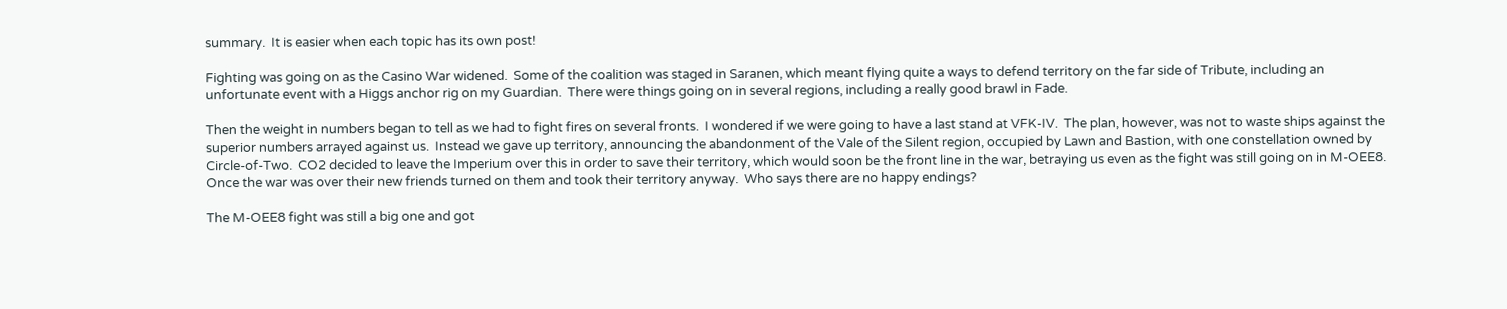summary.  It is easier when each topic has its own post!

Fighting was going on as the Casino War widened.  Some of the coalition was staged in Saranen, which meant flying quite a ways to defend territory on the far side of Tribute, including an unfortunate event with a Higgs anchor rig on my Guardian.  There were things going on in several regions, including a really good brawl in Fade.

Then the weight in numbers began to tell as we had to fight fires on several fronts.  I wondered if we were going to have a last stand at VFK-IV.  The plan, however, was not to waste ships against the superior numbers arrayed against us.  Instead we gave up territory, announcing the abandonment of the Vale of the Silent region, occupied by Lawn and Bastion, with one constellation owned by Circle-of-Two.  CO2 decided to leave the Imperium over this in order to save their territory, which would soon be the front line in the war, betraying us even as the fight was still going on in M-OEE8.  Once the war was over their new friends turned on them and took their territory anyway.  Who says there are no happy endings?

The M-OEE8 fight was still a big one and got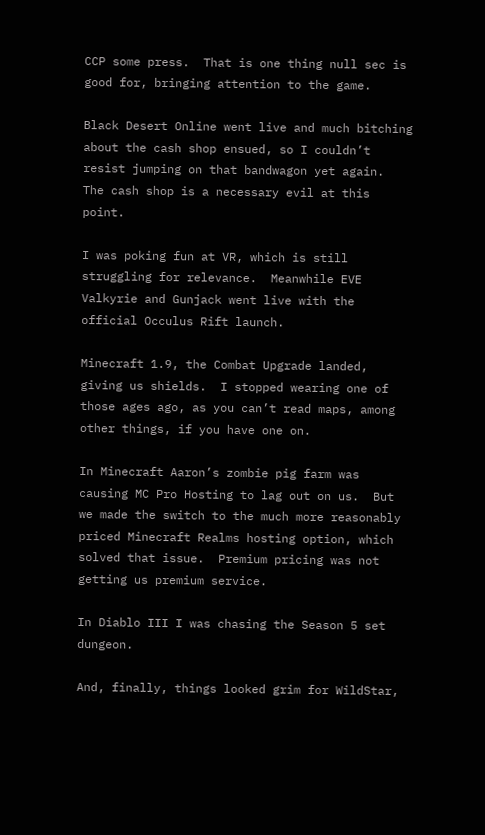CCP some press.  That is one thing null sec is good for, bringing attention to the game.

Black Desert Online went live and much bitching about the cash shop ensued, so I couldn’t resist jumping on that bandwagon yet again.  The cash shop is a necessary evil at this point.

I was poking fun at VR, which is still struggling for relevance.  Meanwhile EVE Valkyrie and Gunjack went live with the official Occulus Rift launch.

Minecraft 1.9, the Combat Upgrade landed, giving us shields.  I stopped wearing one of those ages ago, as you can’t read maps, among other things, if you have one on.

In Minecraft Aaron’s zombie pig farm was causing MC Pro Hosting to lag out on us.  But we made the switch to the much more reasonably priced Minecraft Realms hosting option, which solved that issue.  Premium pricing was not getting us premium service.

In Diablo III I was chasing the Season 5 set dungeon.

And, finally, things looked grim for WildStar,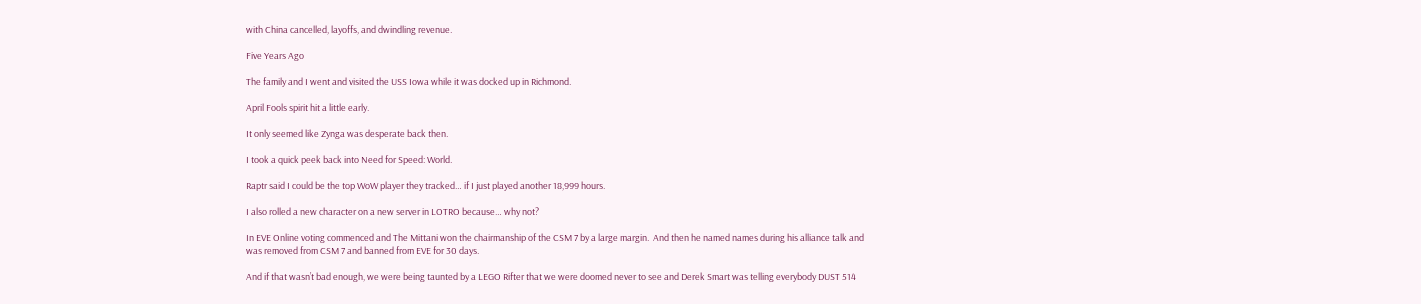with China cancelled, layoffs, and dwindling revenue.

Five Years Ago

The family and I went and visited the USS Iowa while it was docked up in Richmond.

April Fools spirit hit a little early.

It only seemed like Zynga was desperate back then.

I took a quick peek back into Need for Speed: World.

Raptr said I could be the top WoW player they tracked… if I just played another 18,999 hours.

I also rolled a new character on a new server in LOTRO because… why not?

In EVE Online voting commenced and The Mittani won the chairmanship of the CSM 7 by a large margin.  And then he named names during his alliance talk and was removed from CSM 7 and banned from EVE for 30 days.

And if that wasn’t bad enough, we were being taunted by a LEGO Rifter that we were doomed never to see and Derek Smart was telling everybody DUST 514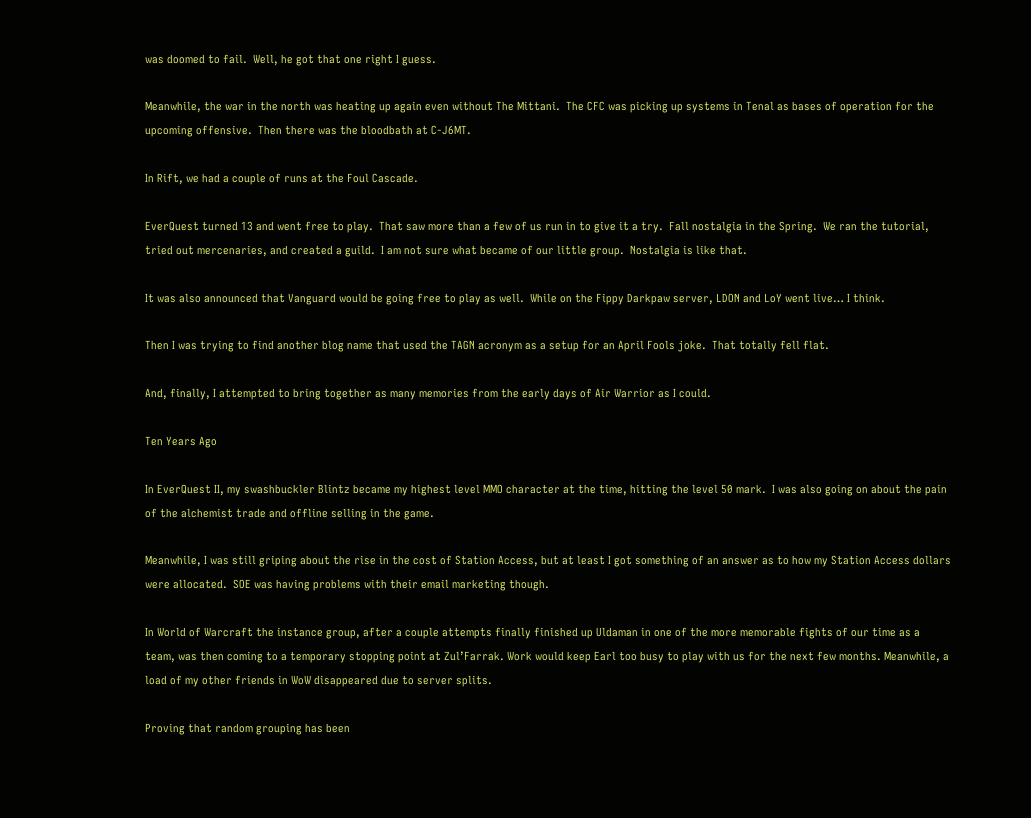was doomed to fail.  Well, he got that one right I guess.

Meanwhile, the war in the north was heating up again even without The Mittani.  The CFC was picking up systems in Tenal as bases of operation for the upcoming offensive.  Then there was the bloodbath at C-J6MT.

In Rift, we had a couple of runs at the Foul Cascade.

EverQuest turned 13 and went free to play.  That saw more than a few of us run in to give it a try.  Fall nostalgia in the Spring.  We ran the tutorial, tried out mercenaries, and created a guild.  I am not sure what became of our little group.  Nostalgia is like that.

It was also announced that Vanguard would be going free to play as well.  While on the Fippy Darkpaw server, LDON and LoY went live… I think.

Then I was trying to find another blog name that used the TAGN acronym as a setup for an April Fools joke.  That totally fell flat.

And, finally, I attempted to bring together as many memories from the early days of Air Warrior as I could.

Ten Years Ago

In EverQuest II, my swashbuckler Blintz became my highest level MMO character at the time, hitting the level 50 mark.  I was also going on about the pain of the alchemist trade and offline selling in the game.

Meanwhile, I was still griping about the rise in the cost of Station Access, but at least I got something of an answer as to how my Station Access dollars were allocated.  SOE was having problems with their email marketing though.

In World of Warcraft the instance group, after a couple attempts finally finished up Uldaman in one of the more memorable fights of our time as a team, was then coming to a temporary stopping point at Zul’Farrak. Work would keep Earl too busy to play with us for the next few months. Meanwhile, a load of my other friends in WoW disappeared due to server splits.

Proving that random grouping has been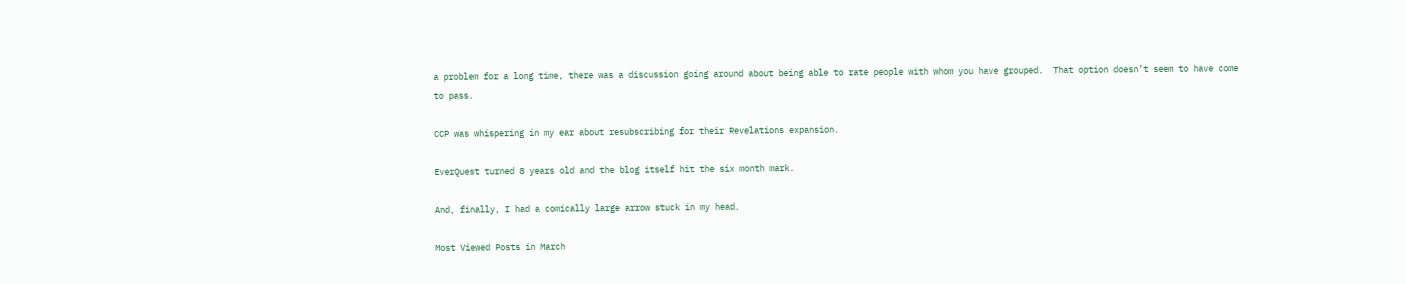a problem for a long time, there was a discussion going around about being able to rate people with whom you have grouped.  That option doesn’t seem to have come to pass.

CCP was whispering in my ear about resubscribing for their Revelations expansion.

EverQuest turned 8 years old and the blog itself hit the six month mark.

And, finally, I had a comically large arrow stuck in my head.

Most Viewed Posts in March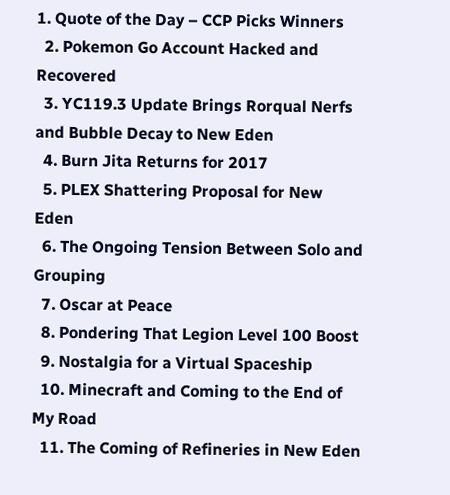1. Quote of the Day – CCP Picks Winners
  2. Pokemon Go Account Hacked and Recovered
  3. YC119.3 Update Brings Rorqual Nerfs and Bubble Decay to New Eden
  4. Burn Jita Returns for 2017
  5. PLEX Shattering Proposal for New Eden
  6. The Ongoing Tension Between Solo and Grouping
  7. Oscar at Peace
  8. Pondering That Legion Level 100 Boost
  9. Nostalgia for a Virtual Spaceship
  10. Minecraft and Coming to the End of My Road
  11. The Coming of Refineries in New Eden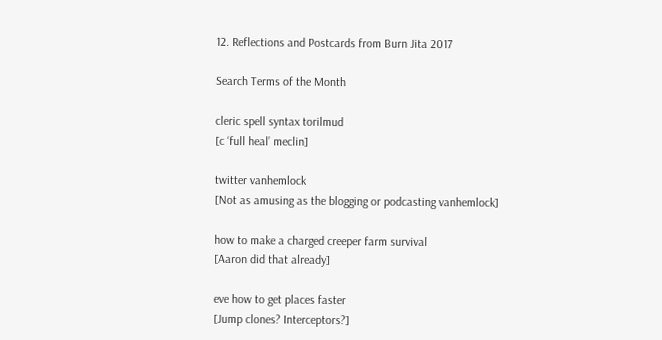12. Reflections and Postcards from Burn Jita 2017

Search Terms of the Month

cleric spell syntax torilmud
[c ‘full heal’ meclin]

twitter vanhemlock
[Not as amusing as the blogging or podcasting vanhemlock]

how to make a charged creeper farm survival
[Aaron did that already]

eve how to get places faster
[Jump clones? Interceptors?]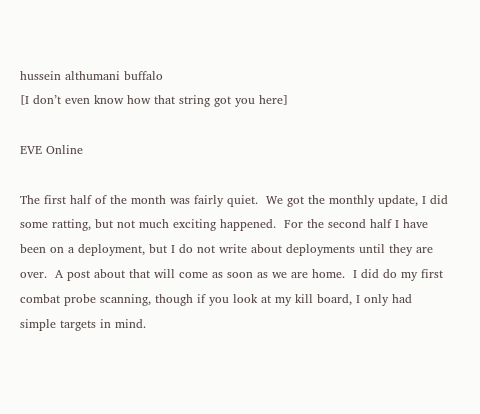hussein althumani buffalo
[I don’t even know how that string got you here]

EVE Online

The first half of the month was fairly quiet.  We got the monthly update, I did some ratting, but not much exciting happened.  For the second half I have been on a deployment, but I do not write about deployments until they are over.  A post about that will come as soon as we are home.  I did do my first combat probe scanning, though if you look at my kill board, I only had simple targets in mind.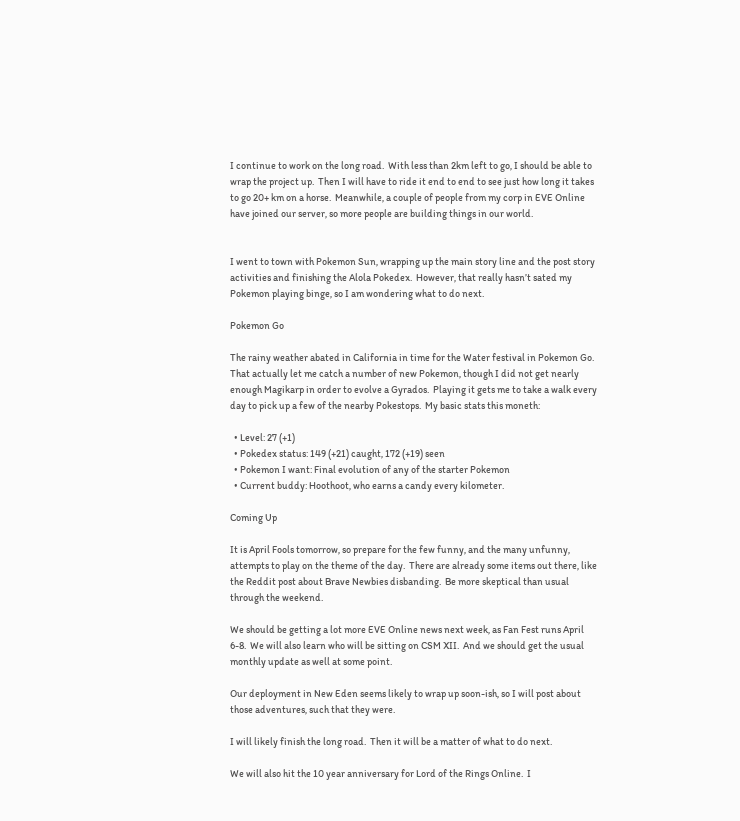I continue to work on the long road.  With less than 2km left to go, I should be able to wrap the project up.  Then I will have to ride it end to end to see just how long it takes to go 20+ km on a horse.  Meanwhile, a couple of people from my corp in EVE Online have joined our server, so more people are building things in our world.


I went to town with Pokemon Sun, wrapping up the main story line and the post story activities and finishing the Alola Pokedex.  However, that really hasn’t sated my Pokemon playing binge, so I am wondering what to do next.

Pokemon Go

The rainy weather abated in California in time for the Water festival in Pokemon Go.  That actually let me catch a number of new Pokemon, though I did not get nearly enough Magikarp in order to evolve a Gyrados.  Playing it gets me to take a walk every day to pick up a few of the nearby Pokestops.  My basic stats this moneth:

  • Level: 27 (+1)
  • Pokedex status: 149 (+21) caught, 172 (+19) seen
  • Pokemon I want: Final evolution of any of the starter Pokemon
  • Current buddy: Hoothoot, who earns a candy every kilometer.

Coming Up

It is April Fools tomorrow, so prepare for the few funny, and the many unfunny, attempts to play on the theme of the day.  There are already some items out there, like the Reddit post about Brave Newbies disbanding.  Be more skeptical than usual through the weekend.

We should be getting a lot more EVE Online news next week, as Fan Fest runs April 6-8.  We will also learn who will be sitting on CSM XII.  And we should get the usual monthly update as well at some point.

Our deployment in New Eden seems likely to wrap up soon-ish, so I will post about those adventures, such that they were.

I will likely finish the long road.  Then it will be a matter of what to do next.

We will also hit the 10 year anniversary for Lord of the Rings Online.  I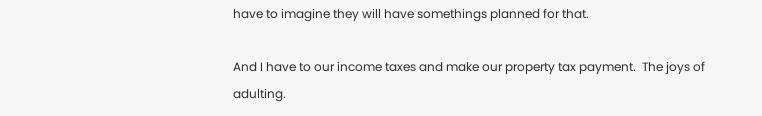have to imagine they will have somethings planned for that.

And I have to our income taxes and make our property tax payment.  The joys of adulting.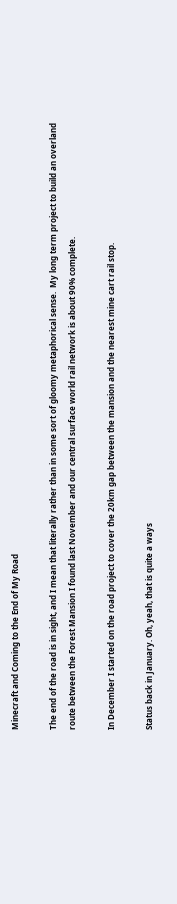Minecraft and Coming to the End of My Road

The end of the road is in sight, and I mean that literally rather than in some sort of gloomy metaphorical sense.  My long term project to build an overland route between the Forest Mansion I found last November and our central surface world rail network is about 90% complete.

In December I started on the road project to cover the 20km gap between the mansion and the nearest mine cart rail stop.

Status back in January. Oh, yeah, that is quite a ways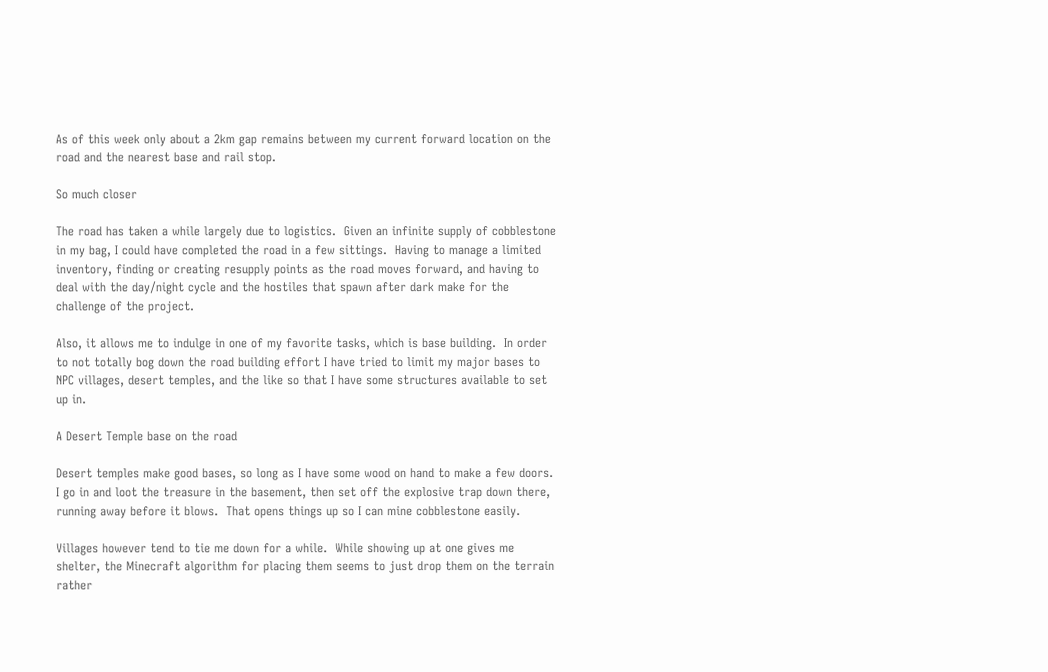As of this week only about a 2km gap remains between my current forward location on the road and the nearest base and rail stop.

So much closer

The road has taken a while largely due to logistics.  Given an infinite supply of cobblestone in my bag, I could have completed the road in a few sittings.  Having to manage a limited inventory, finding or creating resupply points as the road moves forward, and having to deal with the day/night cycle and the hostiles that spawn after dark make for the challenge of the project.

Also, it allows me to indulge in one of my favorite tasks, which is base building.  In order to not totally bog down the road building effort I have tried to limit my major bases to NPC villages, desert temples, and the like so that I have some structures available to set up in.

A Desert Temple base on the road

Desert temples make good bases, so long as I have some wood on hand to make a few doors.  I go in and loot the treasure in the basement, then set off the explosive trap down there, running away before it blows.  That opens things up so I can mine cobblestone easily.

Villages however tend to tie me down for a while.  While showing up at one gives me shelter, the Minecraft algorithm for placing them seems to just drop them on the terrain rather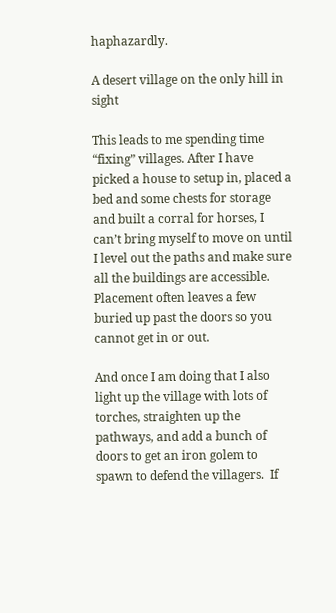haphazardly.

A desert village on the only hill in sight

This leads to me spending time “fixing” villages. After I have picked a house to setup in, placed a bed and some chests for storage and built a corral for horses, I can’t bring myself to move on until I level out the paths and make sure all the buildings are accessible.  Placement often leaves a few buried up past the doors so you cannot get in or out.

And once I am doing that I also light up the village with lots of torches, straighten up the pathways, and add a bunch of doors to get an iron golem to spawn to defend the villagers.  If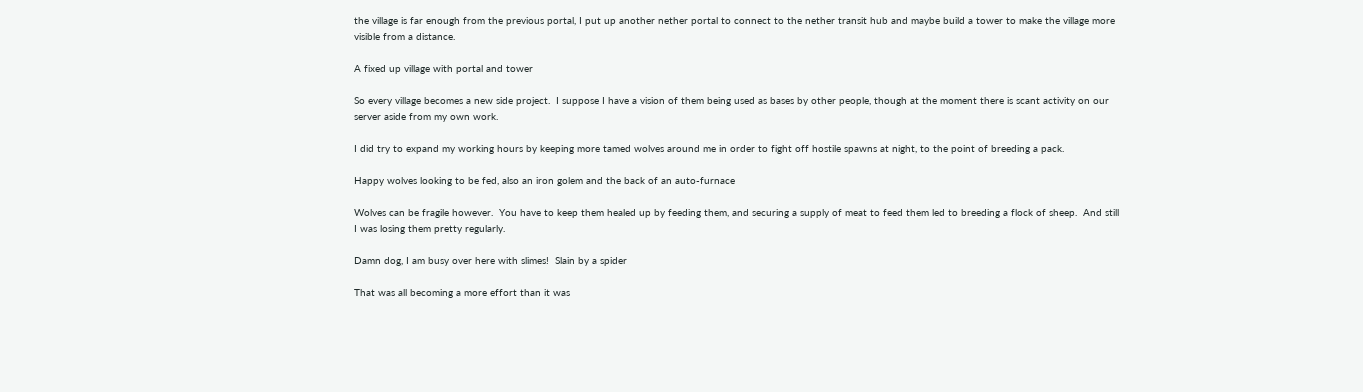the village is far enough from the previous portal, I put up another nether portal to connect to the nether transit hub and maybe build a tower to make the village more visible from a distance.

A fixed up village with portal and tower

So every village becomes a new side project.  I suppose I have a vision of them being used as bases by other people, though at the moment there is scant activity on our server aside from my own work.

I did try to expand my working hours by keeping more tamed wolves around me in order to fight off hostile spawns at night, to the point of breeding a pack.

Happy wolves looking to be fed, also an iron golem and the back of an auto-furnace

Wolves can be fragile however.  You have to keep them healed up by feeding them, and securing a supply of meat to feed them led to breeding a flock of sheep.  And still I was losing them pretty regularly.

Damn dog, I am busy over here with slimes!  Slain by a spider

That was all becoming a more effort than it was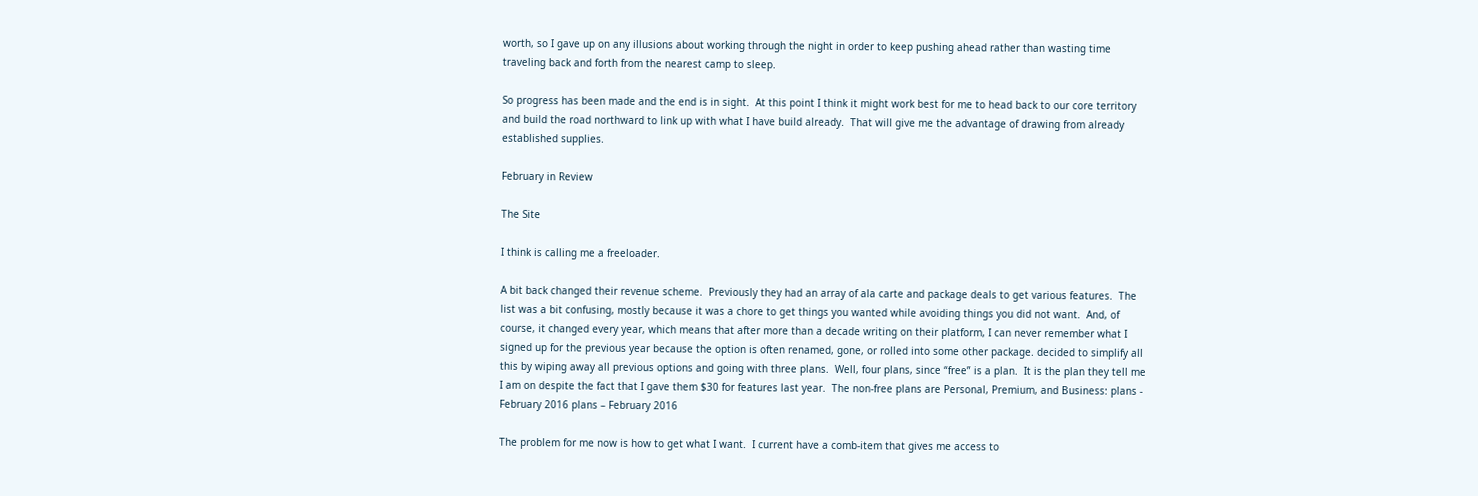worth, so I gave up on any illusions about working through the night in order to keep pushing ahead rather than wasting time traveling back and forth from the nearest camp to sleep.

So progress has been made and the end is in sight.  At this point I think it might work best for me to head back to our core territory and build the road northward to link up with what I have build already.  That will give me the advantage of drawing from already established supplies.

February in Review

The Site

I think is calling me a freeloader.

A bit back changed their revenue scheme.  Previously they had an array of ala carte and package deals to get various features.  The list was a bit confusing, mostly because it was a chore to get things you wanted while avoiding things you did not want.  And, of course, it changed every year, which means that after more than a decade writing on their platform, I can never remember what I signed up for the previous year because the option is often renamed, gone, or rolled into some other package. decided to simplify all this by wiping away all previous options and going with three plans.  Well, four plans, since “free” is a plan.  It is the plan they tell me I am on despite the fact that I gave them $30 for features last year.  The non-free plans are Personal, Premium, and Business: plans - February 2016 plans – February 2016

The problem for me now is how to get what I want.  I current have a comb-item that gives me access to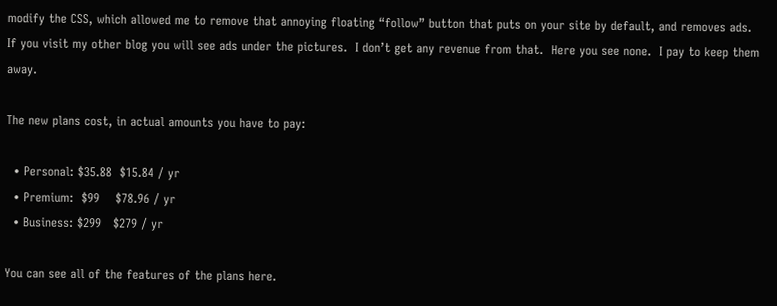modify the CSS, which allowed me to remove that annoying floating “follow” button that puts on your site by default, and removes ads.  If you visit my other blog you will see ads under the pictures.  I don’t get any revenue from that.  Here you see none.  I pay to keep them away.

The new plans cost, in actual amounts you have to pay:

  • Personal: $35.88  $15.84 / yr
  • Premium:  $99    $78.96 / yr
  • Business: $299   $279 / yr

You can see all of the features of the plans here.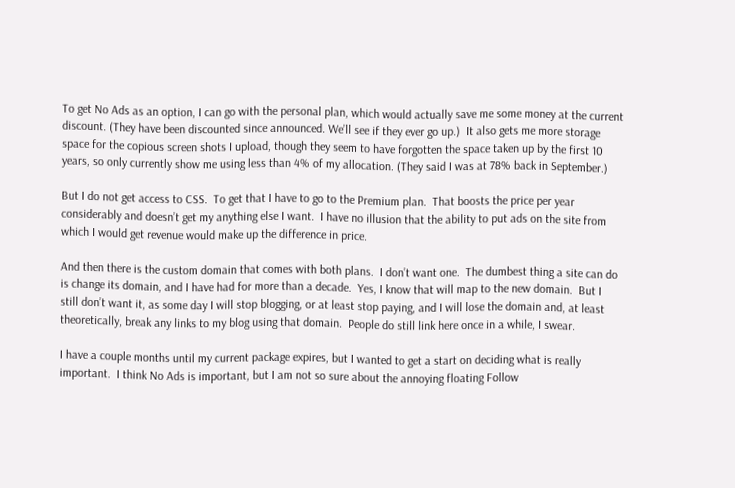To get No Ads as an option, I can go with the personal plan, which would actually save me some money at the current discount. (They have been discounted since announced. We’ll see if they ever go up.)  It also gets me more storage space for the copious screen shots I upload, though they seem to have forgotten the space taken up by the first 10 years, so only currently show me using less than 4% of my allocation. (They said I was at 78% back in September.)

But I do not get access to CSS.  To get that I have to go to the Premium plan.  That boosts the price per year considerably and doesn’t get my anything else I want.  I have no illusion that the ability to put ads on the site from which I would get revenue would make up the difference in price.

And then there is the custom domain that comes with both plans.  I don’t want one.  The dumbest thing a site can do is change its domain, and I have had for more than a decade.  Yes, I know that will map to the new domain.  But I still don’t want it, as some day I will stop blogging, or at least stop paying, and I will lose the domain and, at least theoretically, break any links to my blog using that domain.  People do still link here once in a while, I swear.

I have a couple months until my current package expires, but I wanted to get a start on deciding what is really important.  I think No Ads is important, but I am not so sure about the annoying floating Follow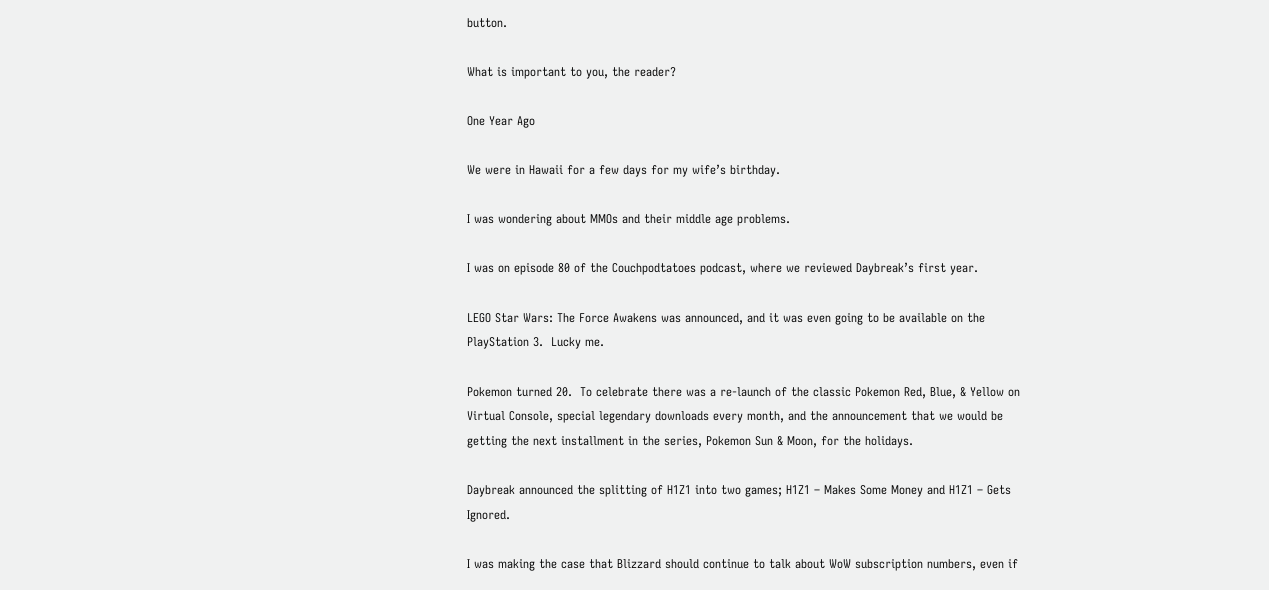button.

What is important to you, the reader?

One Year Ago

We were in Hawaii for a few days for my wife’s birthday.

I was wondering about MMOs and their middle age problems.

I was on episode 80 of the Couchpodtatoes podcast, where we reviewed Daybreak’s first year.

LEGO Star Wars: The Force Awakens was announced, and it was even going to be available on the PlayStation 3.  Lucky me.

Pokemon turned 20.  To celebrate there was a re-launch of the classic Pokemon Red, Blue, & Yellow on Virtual Console, special legendary downloads every month, and the announcement that we would be getting the next installment in the series, Pokemon Sun & Moon, for the holidays.

Daybreak announced the splitting of H1Z1 into two games; H1Z1 – Makes Some Money and H1Z1 – Gets Ignored.

I was making the case that Blizzard should continue to talk about WoW subscription numbers, even if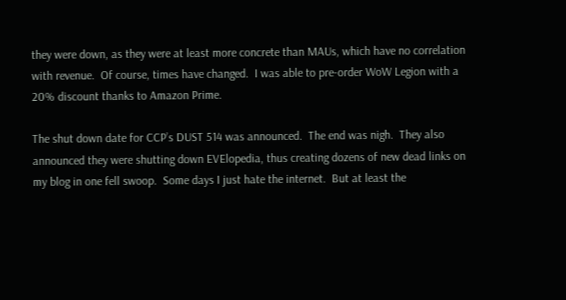they were down, as they were at least more concrete than MAUs, which have no correlation with revenue.  Of course, times have changed.  I was able to pre-order WoW Legion with a 20% discount thanks to Amazon Prime.

The shut down date for CCP’s DUST 514 was announced.  The end was nigh.  They also announced they were shutting down EVElopedia, thus creating dozens of new dead links on my blog in one fell swoop.  Some days I just hate the internet.  But at least the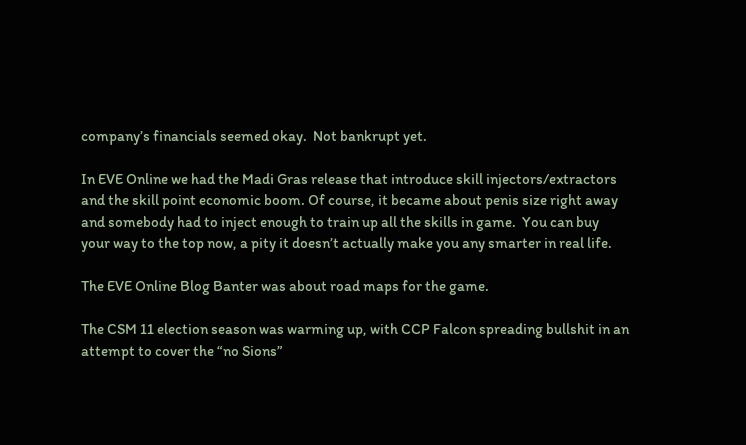company’s financials seemed okay.  Not bankrupt yet.

In EVE Online we had the Madi Gras release that introduce skill injectors/extractors and the skill point economic boom. Of course, it became about penis size right away and somebody had to inject enough to train up all the skills in game.  You can buy your way to the top now, a pity it doesn’t actually make you any smarter in real life.

The EVE Online Blog Banter was about road maps for the game.

The CSM 11 election season was warming up, with CCP Falcon spreading bullshit in an attempt to cover the “no Sions”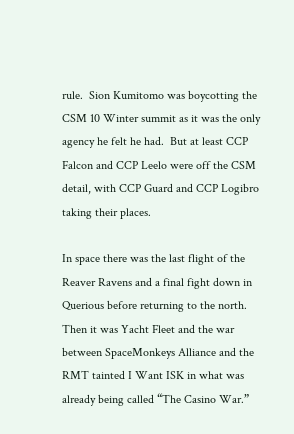rule.  Sion Kumitomo was boycotting the CSM 10 Winter summit as it was the only agency he felt he had.  But at least CCP Falcon and CCP Leelo were off the CSM detail, with CCP Guard and CCP Logibro taking their places.

In space there was the last flight of the Reaver Ravens and a final fight down in Querious before returning to the north.  Then it was Yacht Fleet and the war between SpaceMonkeys Alliance and the RMT tainted I Want ISK in what was already being called “The Casino War.”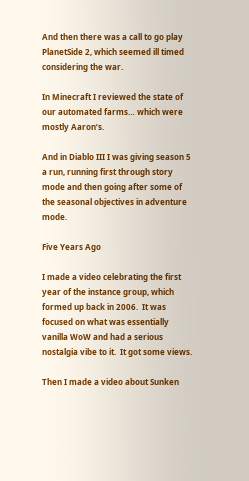And then there was a call to go play PlanetSide 2, which seemed ill timed considering the war.

In Minecraft I reviewed the state of our automated farms… which were mostly Aaron’s.

And in Diablo III I was giving season 5 a run, running first through story mode and then going after some of the seasonal objectives in adventure mode.

Five Years Ago

I made a video celebrating the first year of the instance group, which formed up back in 2006.  It was focused on what was essentially vanilla WoW and had a serious nostalgia vibe to it.  It got some views.

Then I made a video about Sunken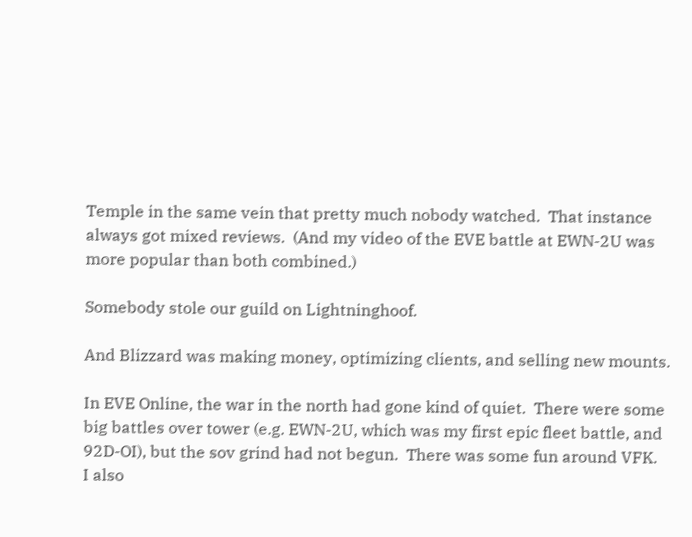Temple in the same vein that pretty much nobody watched.  That instance always got mixed reviews.  (And my video of the EVE battle at EWN-2U was more popular than both combined.)

Somebody stole our guild on Lightninghoof.

And Blizzard was making money, optimizing clients, and selling new mounts.

In EVE Online, the war in the north had gone kind of quiet.  There were some big battles over tower (e.g. EWN-2U, which was my first epic fleet battle, and 92D-OI), but the sov grind had not begun.  There was some fun around VFK.  I also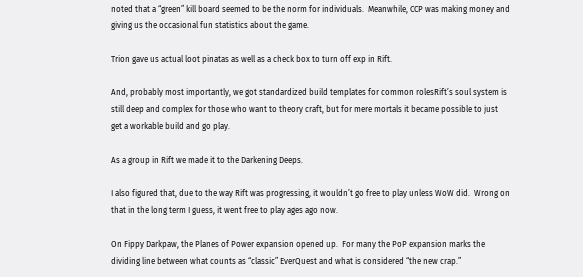noted that a “green” kill board seemed to be the norm for individuals.  Meanwhile, CCP was making money and giving us the occasional fun statistics about the game.

Trion gave us actual loot pinatas as well as a check box to turn off exp in Rift.

And, probably most importantly, we got standardized build templates for common rolesRift’s soul system is still deep and complex for those who want to theory craft, but for mere mortals it became possible to just get a workable build and go play.

As a group in Rift we made it to the Darkening Deeps.

I also figured that, due to the way Rift was progressing, it wouldn’t go free to play unless WoW did.  Wrong on that in the long term I guess, it went free to play ages ago now.

On Fippy Darkpaw, the Planes of Power expansion opened up.  For many the PoP expansion marks the dividing line between what counts as “classic” EverQuest and what is considered “the new crap.”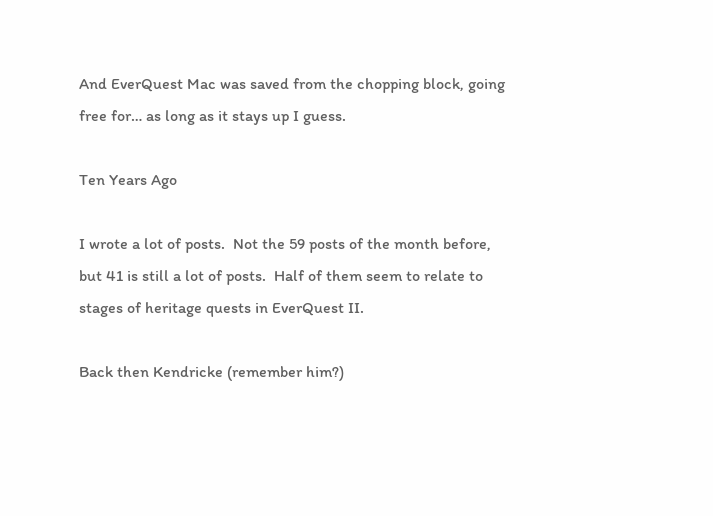And EverQuest Mac was saved from the chopping block, going free for… as long as it stays up I guess.

Ten Years Ago

I wrote a lot of posts.  Not the 59 posts of the month before, but 41 is still a lot of posts.  Half of them seem to relate to stages of heritage quests in EverQuest II.

Back then Kendricke (remember him?)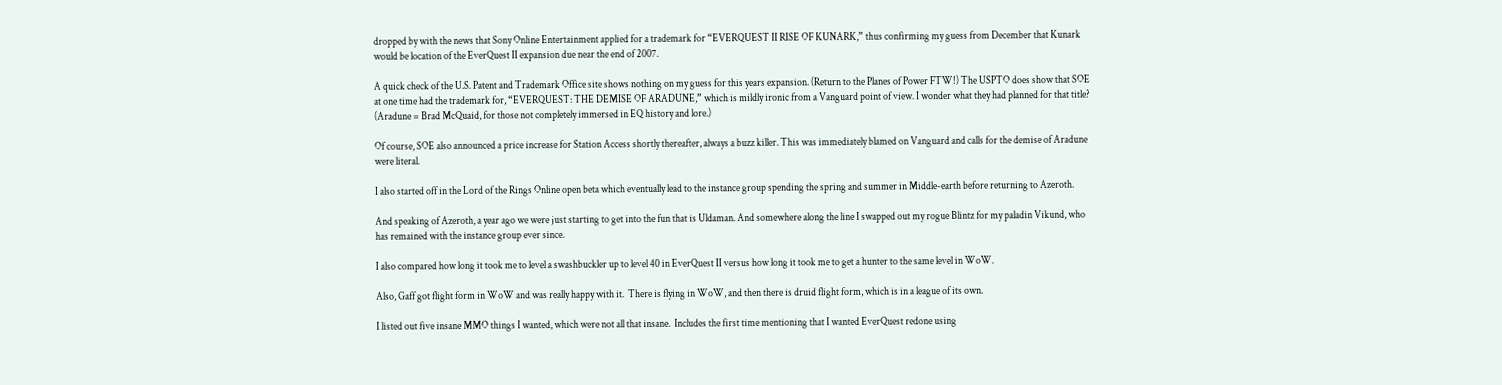dropped by with the news that Sony Online Entertainment applied for a trademark for “EVERQUEST II RISE OF KUNARK,” thus confirming my guess from December that Kunark would be location of the EverQuest II expansion due near the end of 2007.

A quick check of the U.S. Patent and Trademark Office site shows nothing on my guess for this years expansion. (Return to the Planes of Power FTW!) The USPTO does show that SOE at one time had the trademark for, “EVERQUEST: THE DEMISE OF ARADUNE,” which is mildly ironic from a Vanguard point of view. I wonder what they had planned for that title? (Aradune = Brad McQuaid, for those not completely immersed in EQ history and lore.)

Of course, SOE also announced a price increase for Station Access shortly thereafter, always a buzz killer. This was immediately blamed on Vanguard and calls for the demise of Aradune were literal.

I also started off in the Lord of the Rings Online open beta which eventually lead to the instance group spending the spring and summer in Middle-earth before returning to Azeroth.

And speaking of Azeroth, a year ago we were just starting to get into the fun that is Uldaman. And somewhere along the line I swapped out my rogue Blintz for my paladin Vikund, who has remained with the instance group ever since.

I also compared how long it took me to level a swashbuckler up to level 40 in EverQuest II versus how long it took me to get a hunter to the same level in WoW.

Also, Gaff got flight form in WoW and was really happy with it.  There is flying in WoW, and then there is druid flight form, which is in a league of its own.

I listed out five insane MMO things I wanted, which were not all that insane.  Includes the first time mentioning that I wanted EverQuest redone using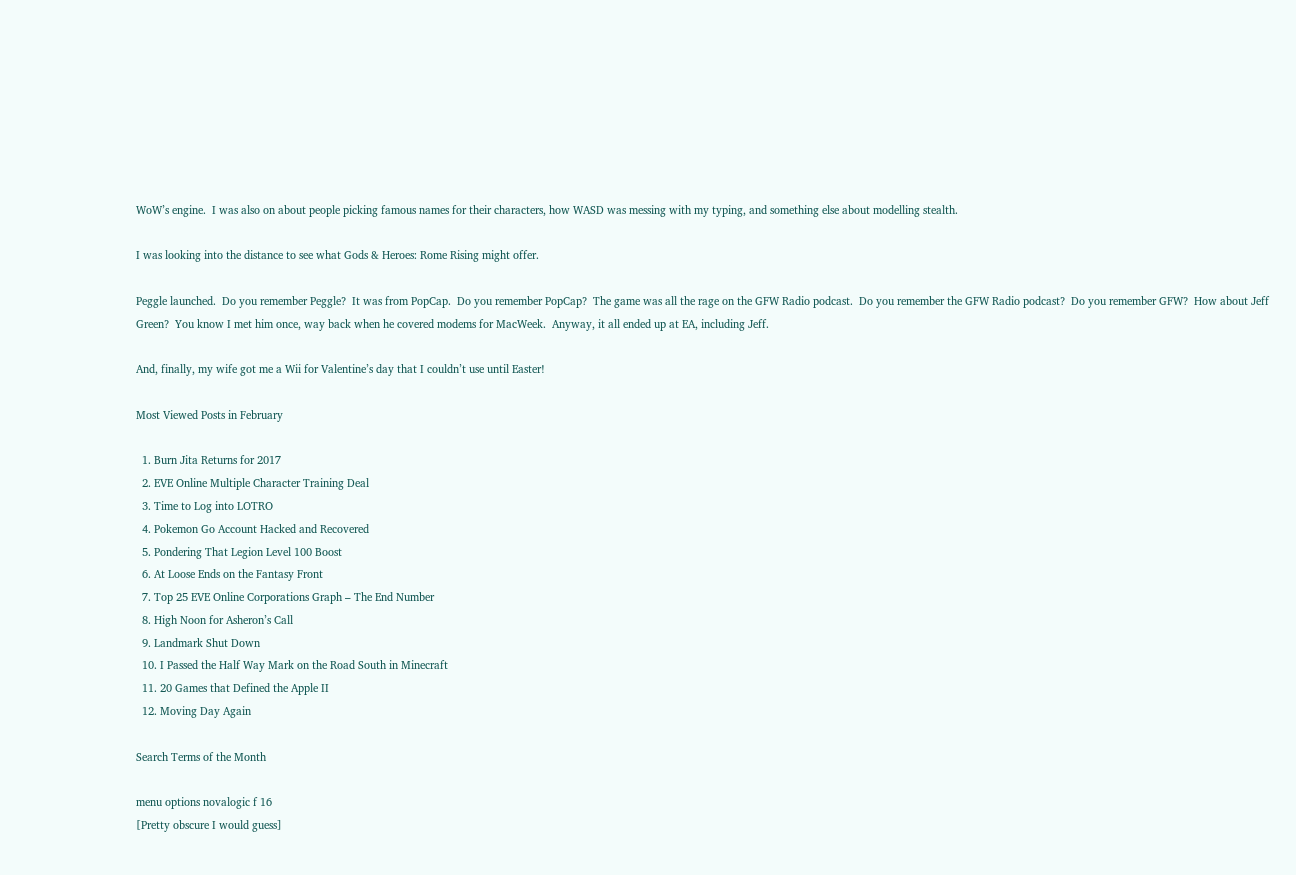WoW’s engine.  I was also on about people picking famous names for their characters, how WASD was messing with my typing, and something else about modelling stealth.

I was looking into the distance to see what Gods & Heroes: Rome Rising might offer.

Peggle launched.  Do you remember Peggle?  It was from PopCap.  Do you remember PopCap?  The game was all the rage on the GFW Radio podcast.  Do you remember the GFW Radio podcast?  Do you remember GFW?  How about Jeff Green?  You know I met him once, way back when he covered modems for MacWeek.  Anyway, it all ended up at EA, including Jeff.

And, finally, my wife got me a Wii for Valentine’s day that I couldn’t use until Easter!

Most Viewed Posts in February

  1. Burn Jita Returns for 2017
  2. EVE Online Multiple Character Training Deal
  3. Time to Log into LOTRO
  4. Pokemon Go Account Hacked and Recovered
  5. Pondering That Legion Level 100 Boost
  6. At Loose Ends on the Fantasy Front
  7. Top 25 EVE Online Corporations Graph – The End Number
  8. High Noon for Asheron’s Call
  9. Landmark Shut Down
  10. I Passed the Half Way Mark on the Road South in Minecraft
  11. 20 Games that Defined the Apple II
  12. Moving Day Again

Search Terms of the Month

menu options novalogic f 16
[Pretty obscure I would guess]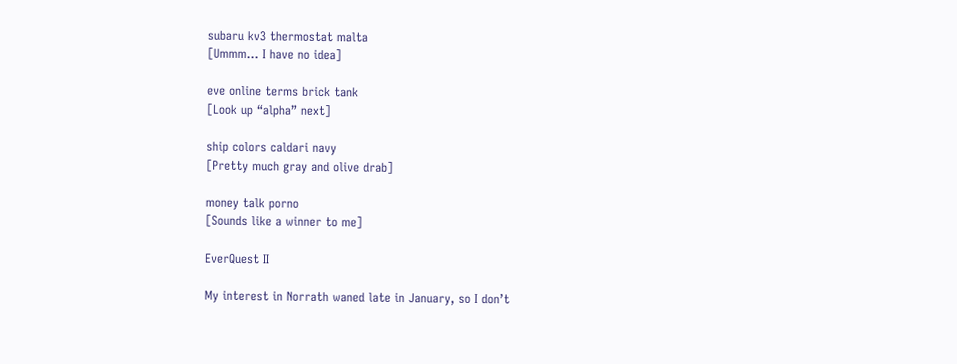subaru kv3 thermostat malta
[Ummm… I have no idea]

eve online terms brick tank
[Look up “alpha” next]

ship colors caldari navy
[Pretty much gray and olive drab]

money talk porno
[Sounds like a winner to me]

EverQuest II

My interest in Norrath waned late in January, so I don’t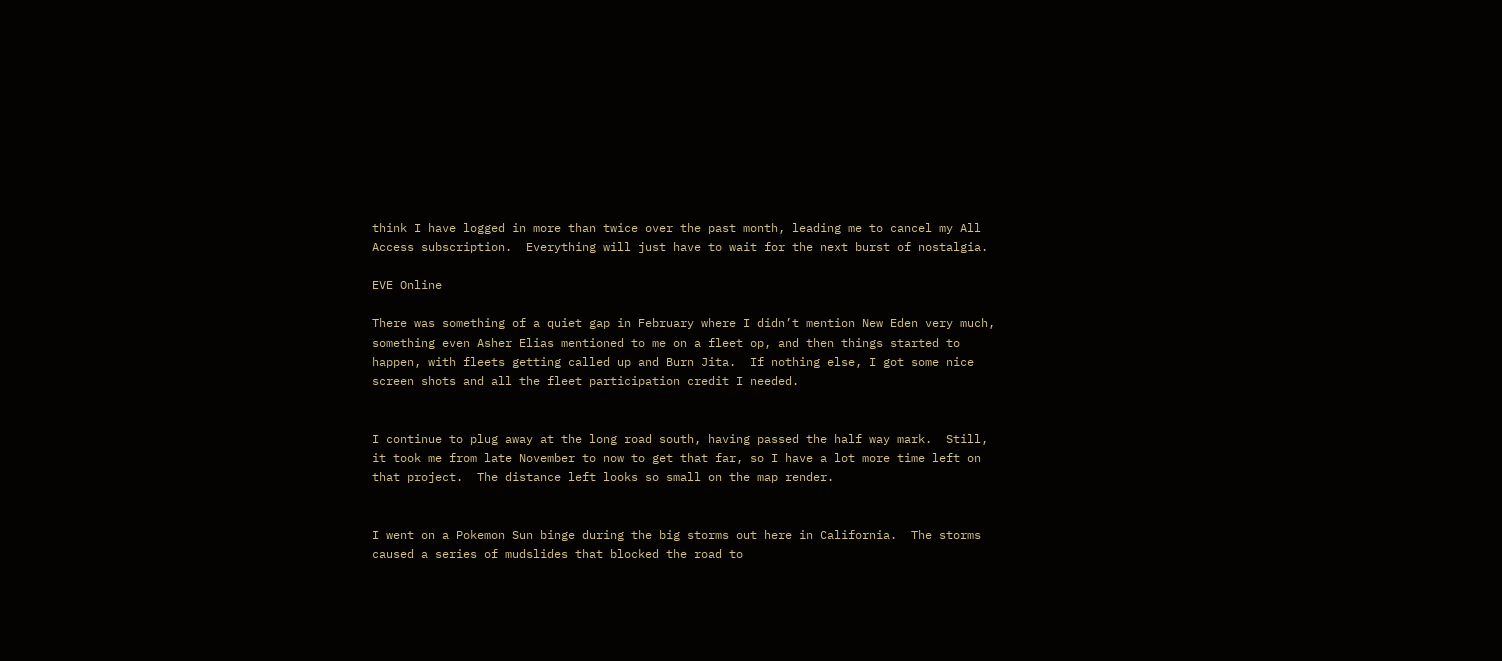think I have logged in more than twice over the past month, leading me to cancel my All Access subscription.  Everything will just have to wait for the next burst of nostalgia.

EVE Online

There was something of a quiet gap in February where I didn’t mention New Eden very much, something even Asher Elias mentioned to me on a fleet op, and then things started to happen, with fleets getting called up and Burn Jita.  If nothing else, I got some nice screen shots and all the fleet participation credit I needed.


I continue to plug away at the long road south, having passed the half way mark.  Still, it took me from late November to now to get that far, so I have a lot more time left on that project.  The distance left looks so small on the map render.


I went on a Pokemon Sun binge during the big storms out here in California.  The storms caused a series of mudslides that blocked the road to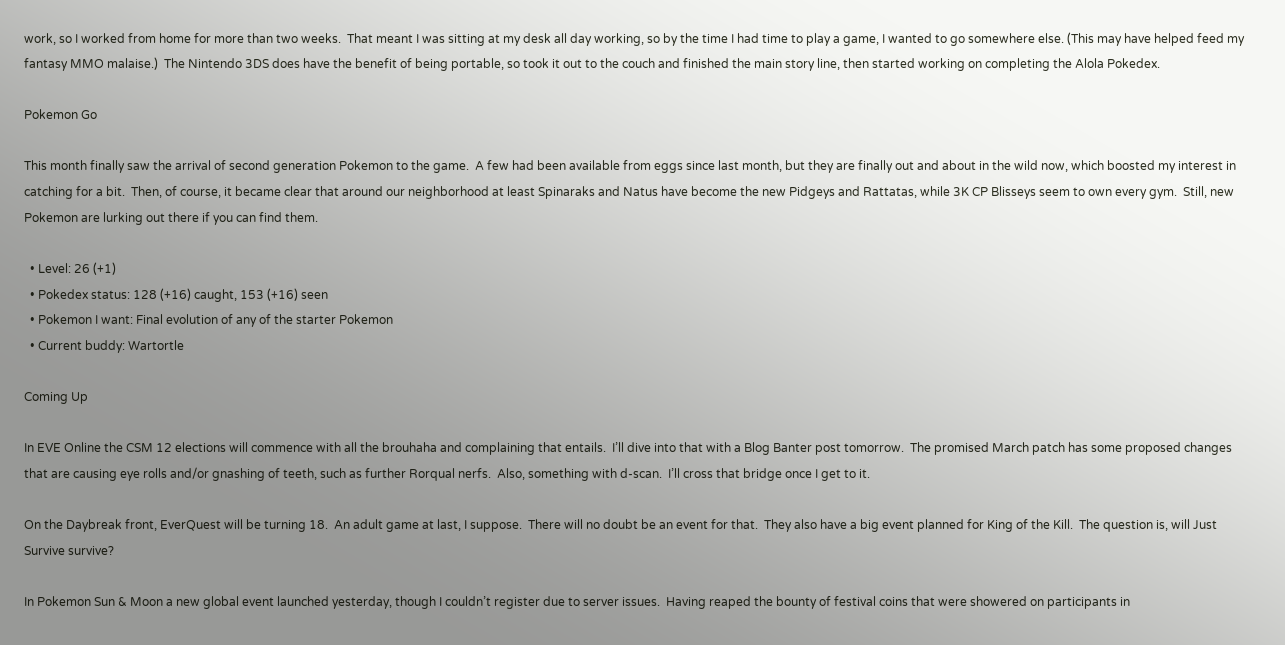work, so I worked from home for more than two weeks.  That meant I was sitting at my desk all day working, so by the time I had time to play a game, I wanted to go somewhere else. (This may have helped feed my fantasy MMO malaise.)  The Nintendo 3DS does have the benefit of being portable, so took it out to the couch and finished the main story line, then started working on completing the Alola Pokedex.

Pokemon Go

This month finally saw the arrival of second generation Pokemon to the game.  A few had been available from eggs since last month, but they are finally out and about in the wild now, which boosted my interest in catching for a bit.  Then, of course, it became clear that around our neighborhood at least Spinaraks and Natus have become the new Pidgeys and Rattatas, while 3K CP Blisseys seem to own every gym.  Still, new Pokemon are lurking out there if you can find them.

  • Level: 26 (+1)
  • Pokedex status: 128 (+16) caught, 153 (+16) seen
  • Pokemon I want: Final evolution of any of the starter Pokemon
  • Current buddy: Wartortle

Coming Up

In EVE Online the CSM 12 elections will commence with all the brouhaha and complaining that entails.  I’ll dive into that with a Blog Banter post tomorrow.  The promised March patch has some proposed changes that are causing eye rolls and/or gnashing of teeth, such as further Rorqual nerfs.  Also, something with d-scan.  I’ll cross that bridge once I get to it.

On the Daybreak front, EverQuest will be turning 18.  An adult game at last, I suppose.  There will no doubt be an event for that.  They also have a big event planned for King of the Kill.  The question is, will Just Survive survive?

In Pokemon Sun & Moon a new global event launched yesterday, though I couldn’t register due to server issues.  Having reaped the bounty of festival coins that were showered on participants in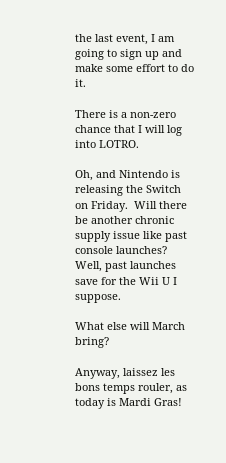the last event, I am going to sign up and make some effort to do it.

There is a non-zero chance that I will log into LOTRO.

Oh, and Nintendo is releasing the Switch on Friday.  Will there be another chronic supply issue like past console launches?  Well, past launches save for the Wii U I suppose.

What else will March bring?

Anyway, laissez les bons temps rouler, as today is Mardi Gras!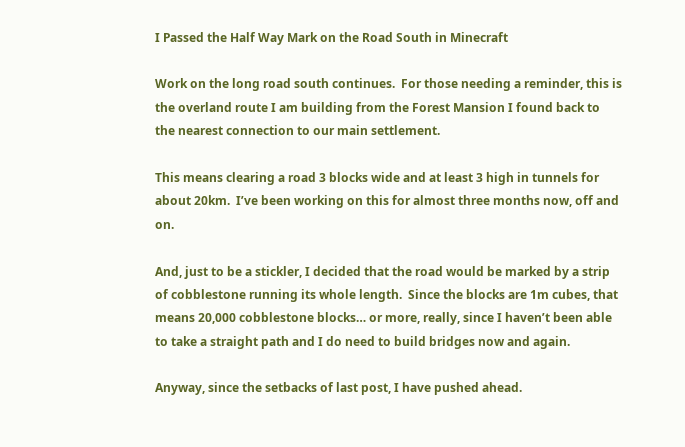I Passed the Half Way Mark on the Road South in Minecraft

Work on the long road south continues.  For those needing a reminder, this is the overland route I am building from the Forest Mansion I found back to the nearest connection to our main settlement.

This means clearing a road 3 blocks wide and at least 3 high in tunnels for about 20km.  I’ve been working on this for almost three months now, off and on.

And, just to be a stickler, I decided that the road would be marked by a strip of cobblestone running its whole length.  Since the blocks are 1m cubes, that means 20,000 cobblestone blocks… or more, really, since I haven’t been able to take a straight path and I do need to build bridges now and again.

Anyway, since the setbacks of last post, I have pushed ahead.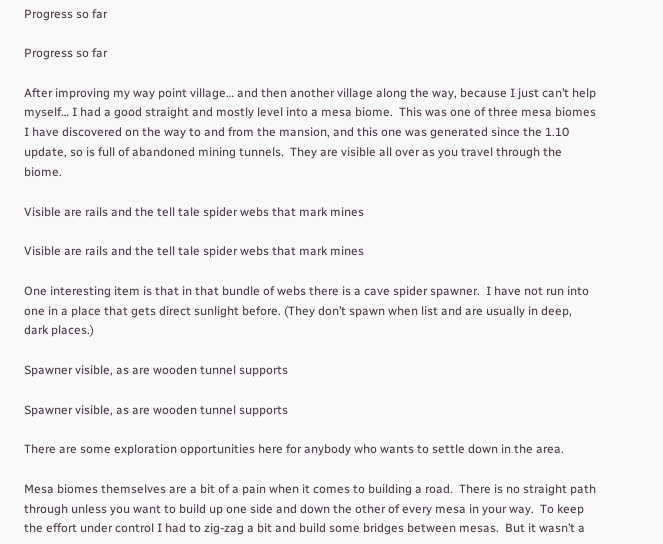Progress so far

Progress so far

After improving my way point village… and then another village along the way, because I just can’t help myself… I had a good straight and mostly level into a mesa biome.  This was one of three mesa biomes I have discovered on the way to and from the mansion, and this one was generated since the 1.10 update, so is full of abandoned mining tunnels.  They are visible all over as you travel through the biome.

Visible are rails and the tell tale spider webs that mark mines

Visible are rails and the tell tale spider webs that mark mines

One interesting item is that in that bundle of webs there is a cave spider spawner.  I have not run into one in a place that gets direct sunlight before. (They don’t spawn when list and are usually in deep, dark places.)

Spawner visible, as are wooden tunnel supports

Spawner visible, as are wooden tunnel supports

There are some exploration opportunities here for anybody who wants to settle down in the area.

Mesa biomes themselves are a bit of a pain when it comes to building a road.  There is no straight path through unless you want to build up one side and down the other of every mesa in your way.  To keep the effort under control I had to zig-zag a bit and build some bridges between mesas.  But it wasn’t a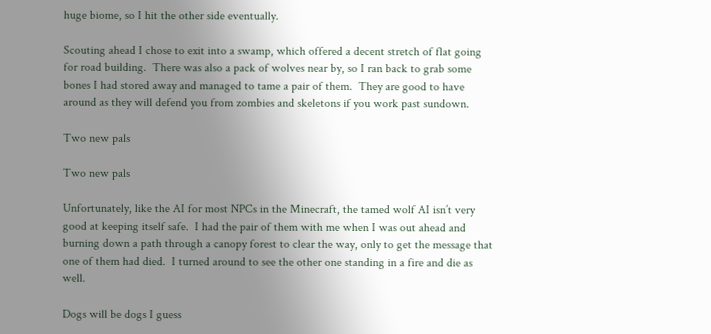huge biome, so I hit the other side eventually.

Scouting ahead I chose to exit into a swamp, which offered a decent stretch of flat going for road building.  There was also a pack of wolves near by, so I ran back to grab some bones I had stored away and managed to tame a pair of them.  They are good to have around as they will defend you from zombies and skeletons if you work past sundown.

Two new pals

Two new pals

Unfortunately, like the AI for most NPCs in the Minecraft, the tamed wolf AI isn’t very good at keeping itself safe.  I had the pair of them with me when I was out ahead and burning down a path through a canopy forest to clear the way, only to get the message that one of them had died.  I turned around to see the other one standing in a fire and die as well.

Dogs will be dogs I guess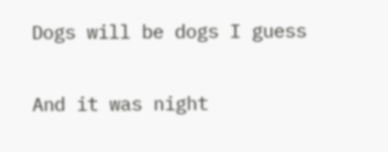Dogs will be dogs I guess

And it was night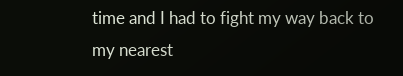time and I had to fight my way back to my nearest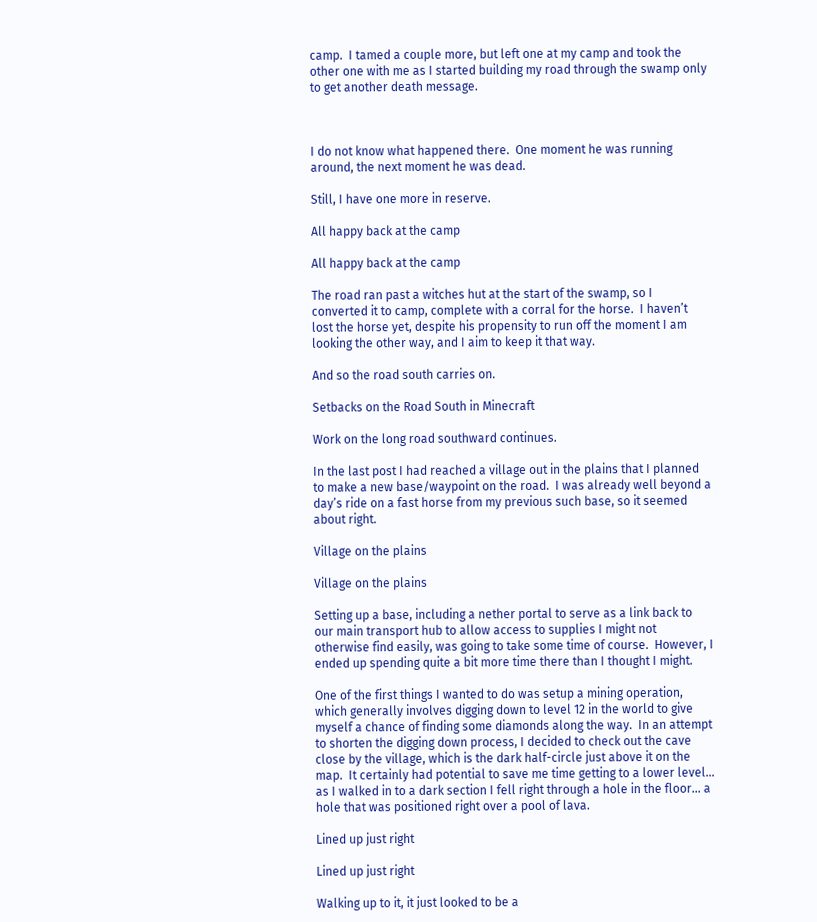camp.  I tamed a couple more, but left one at my camp and took the other one with me as I started building my road through the swamp only to get another death message.



I do not know what happened there.  One moment he was running around, the next moment he was dead.

Still, I have one more in reserve.

All happy back at the camp

All happy back at the camp

The road ran past a witches hut at the start of the swamp, so I converted it to camp, complete with a corral for the horse.  I haven’t lost the horse yet, despite his propensity to run off the moment I am looking the other way, and I aim to keep it that way.

And so the road south carries on.

Setbacks on the Road South in Minecraft

Work on the long road southward continues.

In the last post I had reached a village out in the plains that I planned to make a new base/waypoint on the road.  I was already well beyond a day’s ride on a fast horse from my previous such base, so it seemed about right.

Village on the plains

Village on the plains

Setting up a base, including a nether portal to serve as a link back to our main transport hub to allow access to supplies I might not otherwise find easily, was going to take some time of course.  However, I ended up spending quite a bit more time there than I thought I might.

One of the first things I wanted to do was setup a mining operation, which generally involves digging down to level 12 in the world to give myself a chance of finding some diamonds along the way.  In an attempt to shorten the digging down process, I decided to check out the cave close by the village, which is the dark half-circle just above it on the map.  It certainly had potential to save me time getting to a lower level… as I walked in to a dark section I fell right through a hole in the floor… a hole that was positioned right over a pool of lava.

Lined up just right

Lined up just right

Walking up to it, it just looked to be a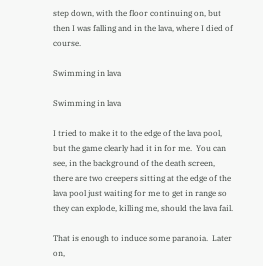step down, with the floor continuing on, but then I was falling and in the lava, where I died of course.

Swimming in lava

Swimming in lava

I tried to make it to the edge of the lava pool, but the game clearly had it in for me.  You can see, in the background of the death screen, there are two creepers sitting at the edge of the lava pool just waiting for me to get in range so they can explode, killing me, should the lava fail.

That is enough to induce some paranoia.  Later on,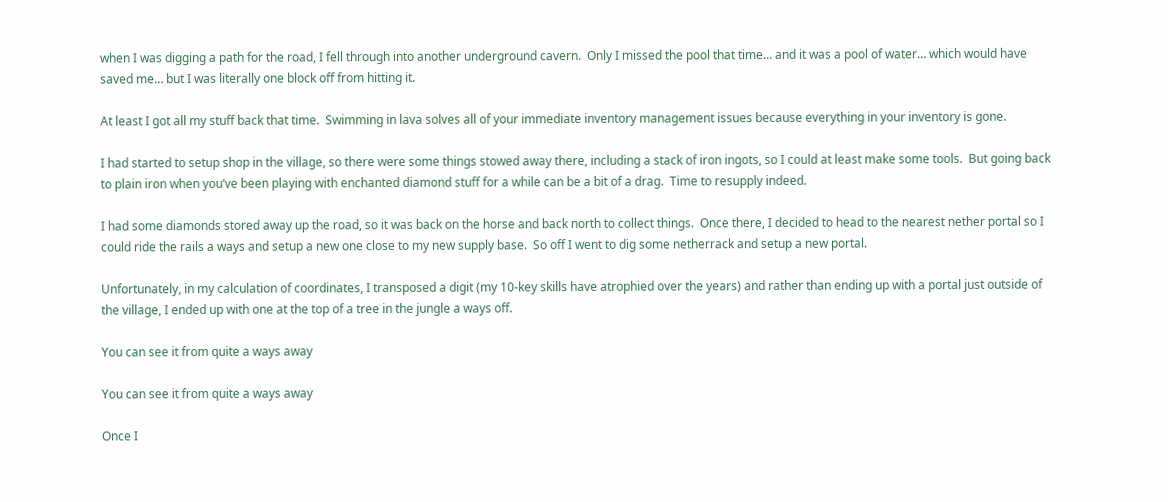when I was digging a path for the road, I fell through into another underground cavern.  Only I missed the pool that time… and it was a pool of water… which would have saved me… but I was literally one block off from hitting it.

At least I got all my stuff back that time.  Swimming in lava solves all of your immediate inventory management issues because everything in your inventory is gone.

I had started to setup shop in the village, so there were some things stowed away there, including a stack of iron ingots, so I could at least make some tools.  But going back to plain iron when you’ve been playing with enchanted diamond stuff for a while can be a bit of a drag.  Time to resupply indeed.

I had some diamonds stored away up the road, so it was back on the horse and back north to collect things.  Once there, I decided to head to the nearest nether portal so I could ride the rails a ways and setup a new one close to my new supply base.  So off I went to dig some netherrack and setup a new portal.

Unfortunately, in my calculation of coordinates, I transposed a digit (my 10-key skills have atrophied over the years) and rather than ending up with a portal just outside of the village, I ended up with one at the top of a tree in the jungle a ways off.

You can see it from quite a ways away

You can see it from quite a ways away

Once I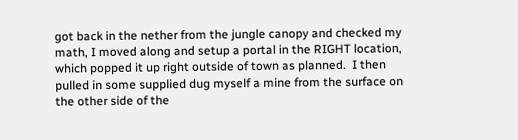got back in the nether from the jungle canopy and checked my math, I moved along and setup a portal in the RIGHT location, which popped it up right outside of town as planned.  I then pulled in some supplied dug myself a mine from the surface on the other side of the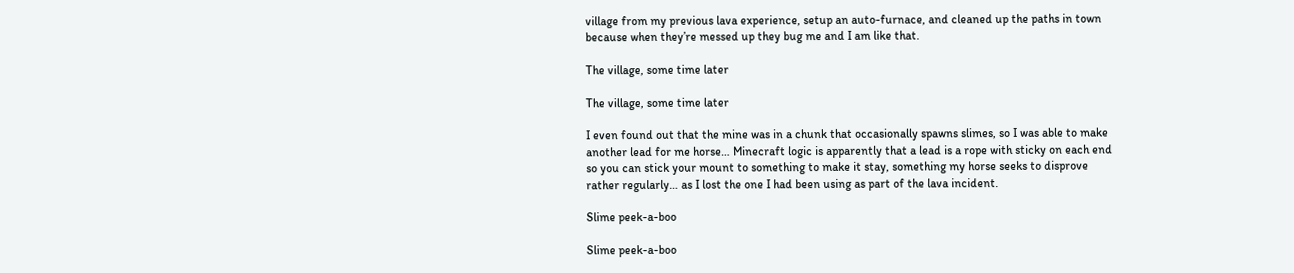village from my previous lava experience, setup an auto-furnace, and cleaned up the paths in town because when they’re messed up they bug me and I am like that.

The village, some time later

The village, some time later

I even found out that the mine was in a chunk that occasionally spawns slimes, so I was able to make another lead for me horse… Minecraft logic is apparently that a lead is a rope with sticky on each end so you can stick your mount to something to make it stay, something my horse seeks to disprove rather regularly… as I lost the one I had been using as part of the lava incident.

Slime peek-a-boo

Slime peek-a-boo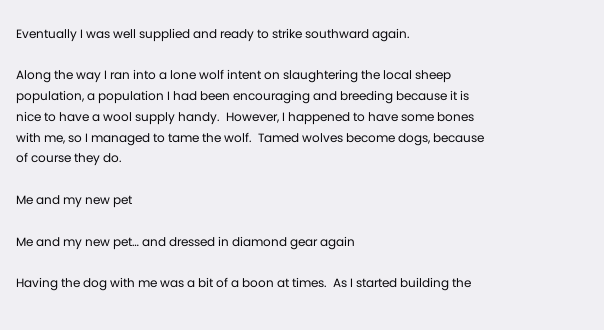Eventually I was well supplied and ready to strike southward again.

Along the way I ran into a lone wolf intent on slaughtering the local sheep population, a population I had been encouraging and breeding because it is nice to have a wool supply handy.  However, I happened to have some bones with me, so I managed to tame the wolf.  Tamed wolves become dogs, because of course they do.

Me and my new pet

Me and my new pet… and dressed in diamond gear again

Having the dog with me was a bit of a boon at times.  As I started building the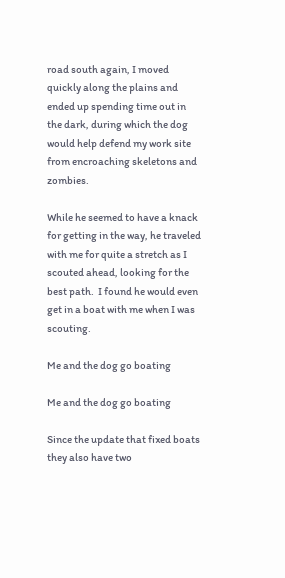road south again, I moved quickly along the plains and ended up spending time out in the dark, during which the dog would help defend my work site from encroaching skeletons and zombies.

While he seemed to have a knack for getting in the way, he traveled with me for quite a stretch as I scouted ahead, looking for the best path.  I found he would even get in a boat with me when I was scouting.

Me and the dog go boating

Me and the dog go boating

Since the update that fixed boats they also have two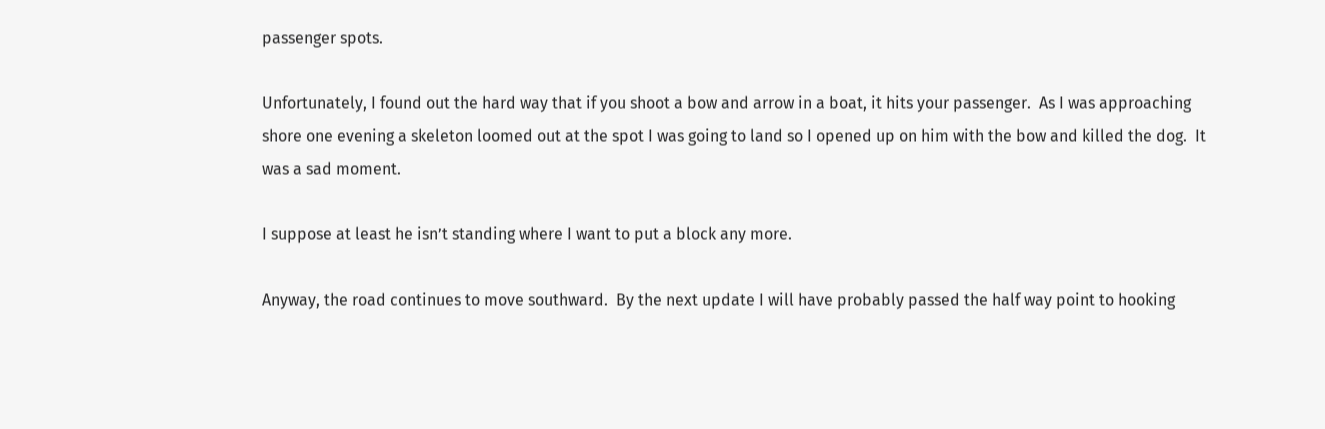passenger spots.

Unfortunately, I found out the hard way that if you shoot a bow and arrow in a boat, it hits your passenger.  As I was approaching shore one evening a skeleton loomed out at the spot I was going to land so I opened up on him with the bow and killed the dog.  It was a sad moment.

I suppose at least he isn’t standing where I want to put a block any more.

Anyway, the road continues to move southward.  By the next update I will have probably passed the half way point to hooking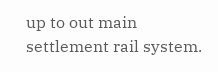up to out main settlement rail system.